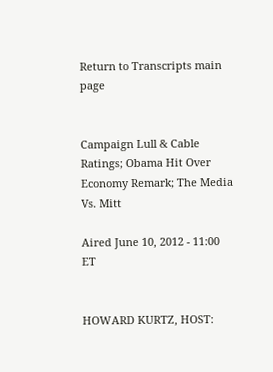Return to Transcripts main page


Campaign Lull & Cable Ratings; Obama Hit Over Economy Remark; The Media Vs. Mitt

Aired June 10, 2012 - 11:00   ET


HOWARD KURTZ, HOST: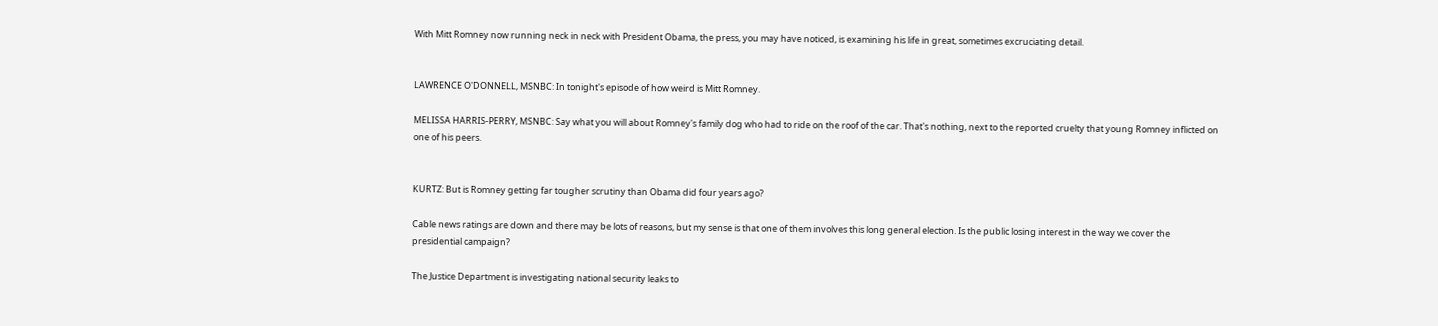With Mitt Romney now running neck in neck with President Obama, the press, you may have noticed, is examining his life in great, sometimes excruciating detail.


LAWRENCE O'DONNELL, MSNBC: In tonight's episode of how weird is Mitt Romney.

MELISSA HARRIS-PERRY, MSNBC: Say what you will about Romney's family dog who had to ride on the roof of the car. That's nothing, next to the reported cruelty that young Romney inflicted on one of his peers.


KURTZ: But is Romney getting far tougher scrutiny than Obama did four years ago?

Cable news ratings are down and there may be lots of reasons, but my sense is that one of them involves this long general election. Is the public losing interest in the way we cover the presidential campaign?

The Justice Department is investigating national security leaks to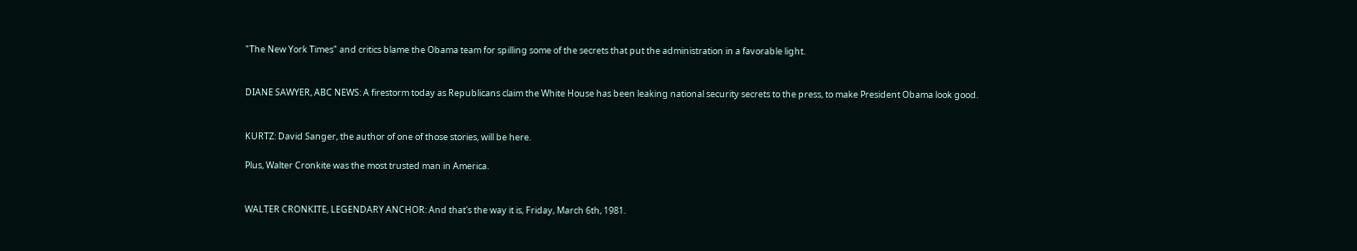"The New York Times" and critics blame the Obama team for spilling some of the secrets that put the administration in a favorable light.


DIANE SAWYER, ABC NEWS: A firestorm today as Republicans claim the White House has been leaking national security secrets to the press, to make President Obama look good.


KURTZ: David Sanger, the author of one of those stories, will be here.

Plus, Walter Cronkite was the most trusted man in America.


WALTER CRONKITE, LEGENDARY ANCHOR: And that's the way it is, Friday, March 6th, 1981.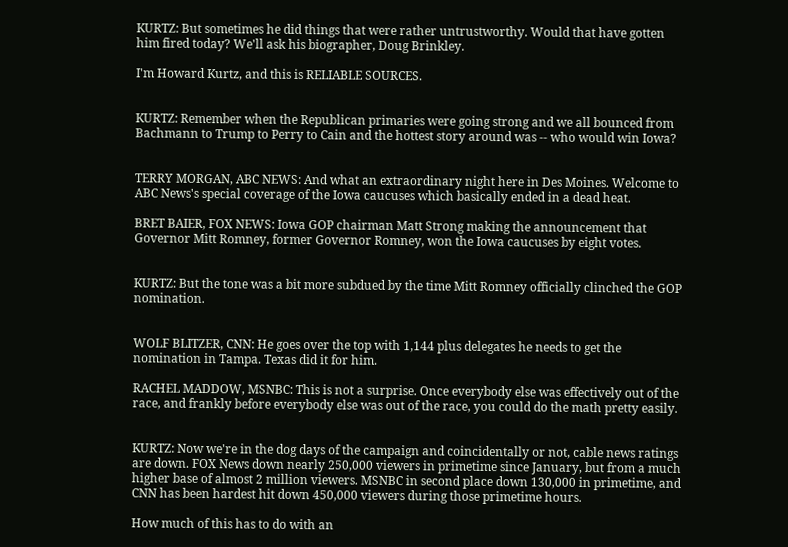KURTZ: But sometimes he did things that were rather untrustworthy. Would that have gotten him fired today? We'll ask his biographer, Doug Brinkley.

I'm Howard Kurtz, and this is RELIABLE SOURCES.


KURTZ: Remember when the Republican primaries were going strong and we all bounced from Bachmann to Trump to Perry to Cain and the hottest story around was -- who would win Iowa?


TERRY MORGAN, ABC NEWS: And what an extraordinary night here in Des Moines. Welcome to ABC News's special coverage of the Iowa caucuses which basically ended in a dead heat.

BRET BAIER, FOX NEWS: Iowa GOP chairman Matt Strong making the announcement that Governor Mitt Romney, former Governor Romney, won the Iowa caucuses by eight votes.


KURTZ: But the tone was a bit more subdued by the time Mitt Romney officially clinched the GOP nomination.


WOLF BLITZER, CNN: He goes over the top with 1,144 plus delegates he needs to get the nomination in Tampa. Texas did it for him.

RACHEL MADDOW, MSNBC: This is not a surprise. Once everybody else was effectively out of the race, and frankly before everybody else was out of the race, you could do the math pretty easily.


KURTZ: Now we're in the dog days of the campaign and coincidentally or not, cable news ratings are down. FOX News down nearly 250,000 viewers in primetime since January, but from a much higher base of almost 2 million viewers. MSNBC in second place down 130,000 in primetime, and CNN has been hardest hit down 450,000 viewers during those primetime hours.

How much of this has to do with an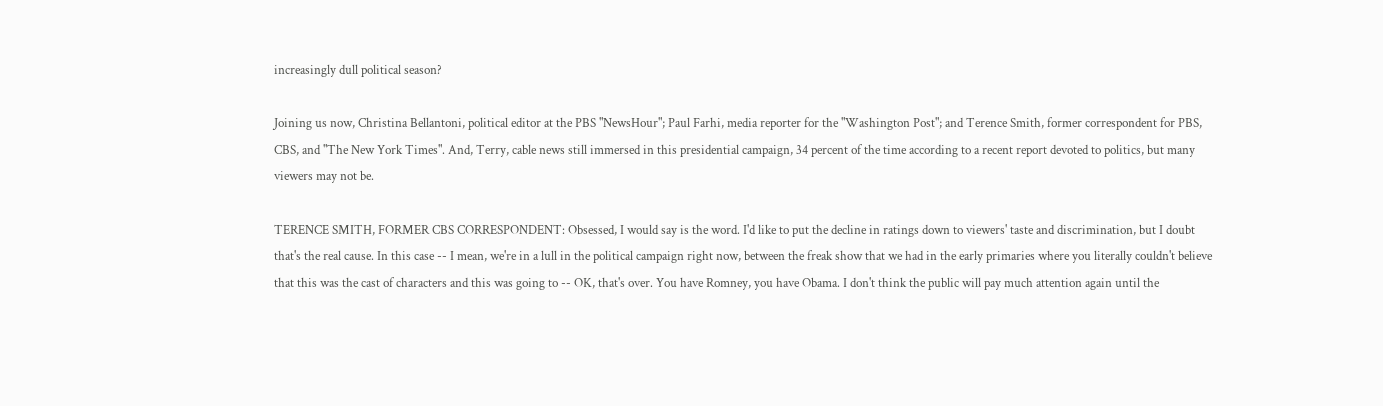increasingly dull political season?

Joining us now, Christina Bellantoni, political editor at the PBS "NewsHour"; Paul Farhi, media reporter for the "Washington Post"; and Terence Smith, former correspondent for PBS, CBS, and "The New York Times". And, Terry, cable news still immersed in this presidential campaign, 34 percent of the time according to a recent report devoted to politics, but many viewers may not be.

TERENCE SMITH, FORMER CBS CORRESPONDENT: Obsessed, I would say is the word. I'd like to put the decline in ratings down to viewers' taste and discrimination, but I doubt that's the real cause. In this case -- I mean, we're in a lull in the political campaign right now, between the freak show that we had in the early primaries where you literally couldn't believe that this was the cast of characters and this was going to -- OK, that's over. You have Romney, you have Obama. I don't think the public will pay much attention again until the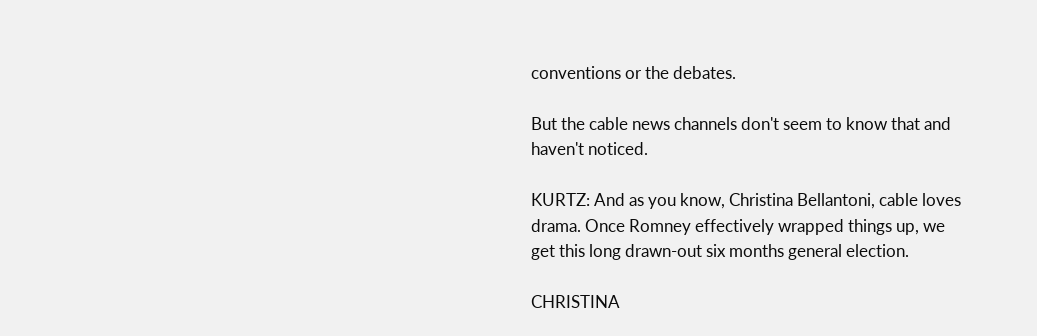conventions or the debates.

But the cable news channels don't seem to know that and haven't noticed.

KURTZ: And as you know, Christina Bellantoni, cable loves drama. Once Romney effectively wrapped things up, we get this long drawn-out six months general election.

CHRISTINA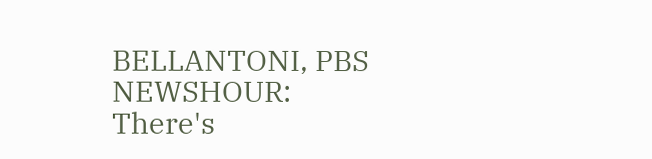BELLANTONI, PBS NEWSHOUR: There's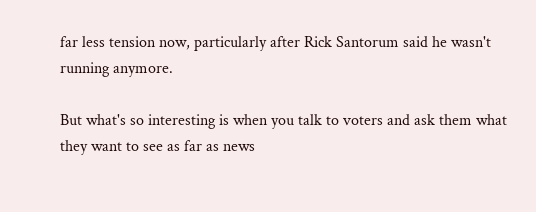far less tension now, particularly after Rick Santorum said he wasn't running anymore.

But what's so interesting is when you talk to voters and ask them what they want to see as far as news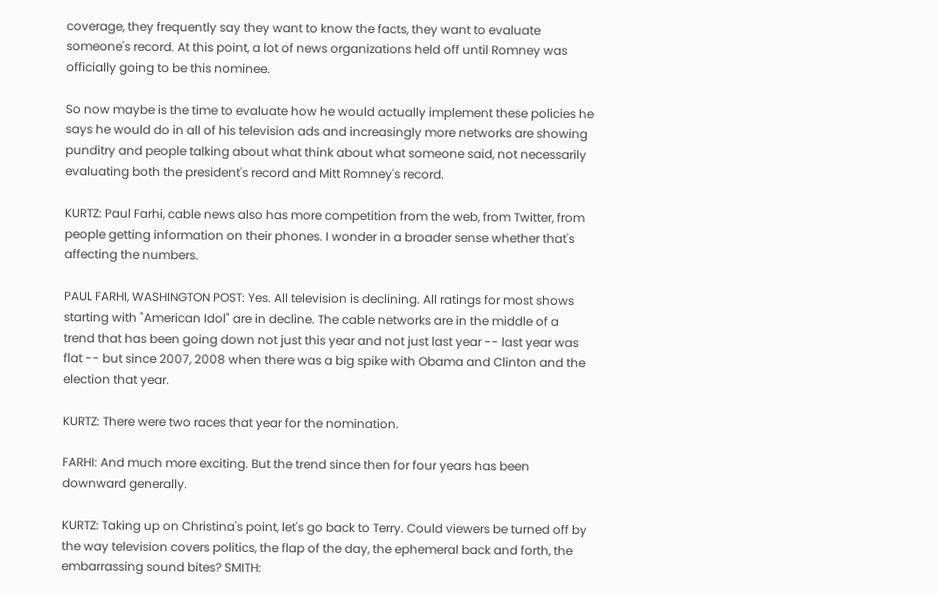coverage, they frequently say they want to know the facts, they want to evaluate someone's record. At this point, a lot of news organizations held off until Romney was officially going to be this nominee.

So now maybe is the time to evaluate how he would actually implement these policies he says he would do in all of his television ads and increasingly more networks are showing punditry and people talking about what think about what someone said, not necessarily evaluating both the president's record and Mitt Romney's record.

KURTZ: Paul Farhi, cable news also has more competition from the web, from Twitter, from people getting information on their phones. I wonder in a broader sense whether that's affecting the numbers.

PAUL FARHI, WASHINGTON POST: Yes. All television is declining. All ratings for most shows starting with "American Idol" are in decline. The cable networks are in the middle of a trend that has been going down not just this year and not just last year -- last year was flat -- but since 2007, 2008 when there was a big spike with Obama and Clinton and the election that year.

KURTZ: There were two races that year for the nomination.

FARHI: And much more exciting. But the trend since then for four years has been downward generally.

KURTZ: Taking up on Christina's point, let's go back to Terry. Could viewers be turned off by the way television covers politics, the flap of the day, the ephemeral back and forth, the embarrassing sound bites? SMITH: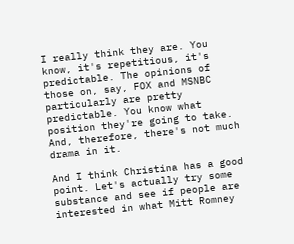I really think they are. You know, it's repetitious, it's predictable. The opinions of those on, say, FOX and MSNBC particularly are pretty predictable. You know what position they're going to take. And, therefore, there's not much drama in it.

And I think Christina has a good point. Let's actually try some substance and see if people are interested in what Mitt Romney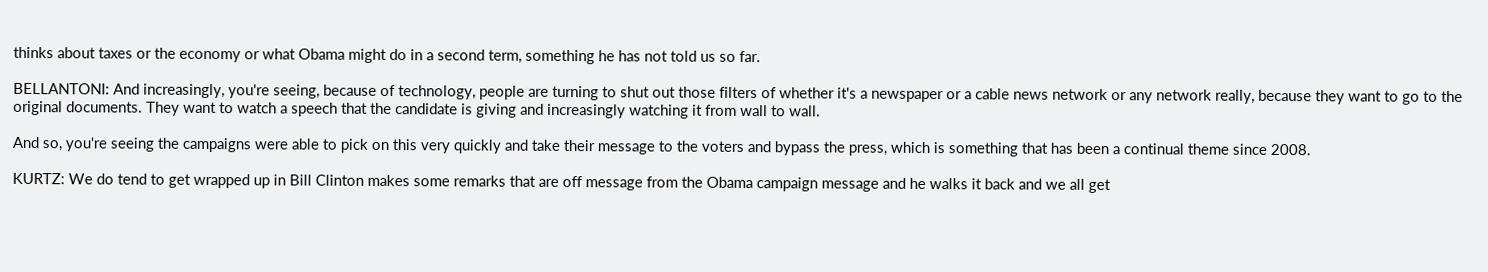thinks about taxes or the economy or what Obama might do in a second term, something he has not told us so far.

BELLANTONI: And increasingly, you're seeing, because of technology, people are turning to shut out those filters of whether it's a newspaper or a cable news network or any network really, because they want to go to the original documents. They want to watch a speech that the candidate is giving and increasingly watching it from wall to wall.

And so, you're seeing the campaigns were able to pick on this very quickly and take their message to the voters and bypass the press, which is something that has been a continual theme since 2008.

KURTZ: We do tend to get wrapped up in Bill Clinton makes some remarks that are off message from the Obama campaign message and he walks it back and we all get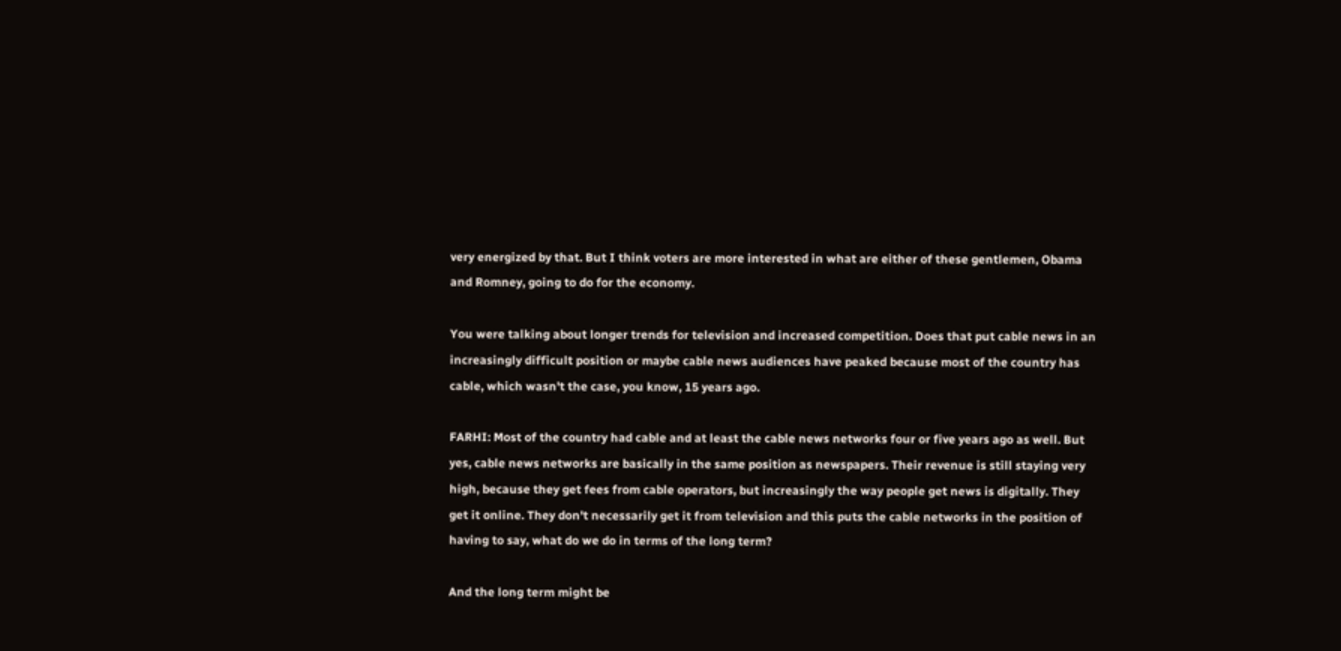very energized by that. But I think voters are more interested in what are either of these gentlemen, Obama and Romney, going to do for the economy.

You were talking about longer trends for television and increased competition. Does that put cable news in an increasingly difficult position or maybe cable news audiences have peaked because most of the country has cable, which wasn't the case, you know, 15 years ago.

FARHI: Most of the country had cable and at least the cable news networks four or five years ago as well. But yes, cable news networks are basically in the same position as newspapers. Their revenue is still staying very high, because they get fees from cable operators, but increasingly the way people get news is digitally. They get it online. They don't necessarily get it from television and this puts the cable networks in the position of having to say, what do we do in terms of the long term?

And the long term might be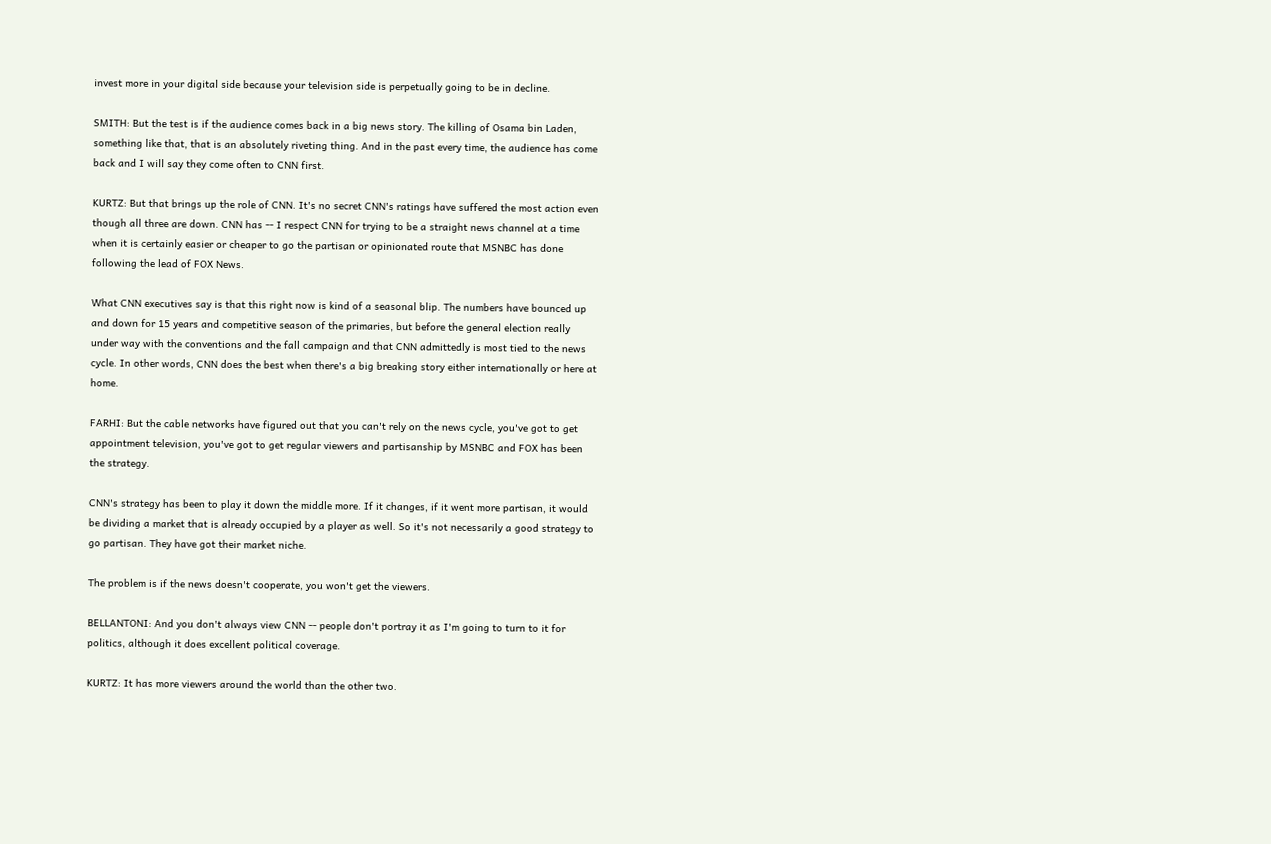invest more in your digital side because your television side is perpetually going to be in decline.

SMITH: But the test is if the audience comes back in a big news story. The killing of Osama bin Laden, something like that, that is an absolutely riveting thing. And in the past every time, the audience has come back and I will say they come often to CNN first.

KURTZ: But that brings up the role of CNN. It's no secret CNN's ratings have suffered the most action even though all three are down. CNN has -- I respect CNN for trying to be a straight news channel at a time when it is certainly easier or cheaper to go the partisan or opinionated route that MSNBC has done following the lead of FOX News.

What CNN executives say is that this right now is kind of a seasonal blip. The numbers have bounced up and down for 15 years and competitive season of the primaries, but before the general election really under way with the conventions and the fall campaign and that CNN admittedly is most tied to the news cycle. In other words, CNN does the best when there's a big breaking story either internationally or here at home.

FARHI: But the cable networks have figured out that you can't rely on the news cycle, you've got to get appointment television, you've got to get regular viewers and partisanship by MSNBC and FOX has been the strategy.

CNN's strategy has been to play it down the middle more. If it changes, if it went more partisan, it would be dividing a market that is already occupied by a player as well. So it's not necessarily a good strategy to go partisan. They have got their market niche.

The problem is if the news doesn't cooperate, you won't get the viewers.

BELLANTONI: And you don't always view CNN -- people don't portray it as I'm going to turn to it for politics, although it does excellent political coverage.

KURTZ: It has more viewers around the world than the other two.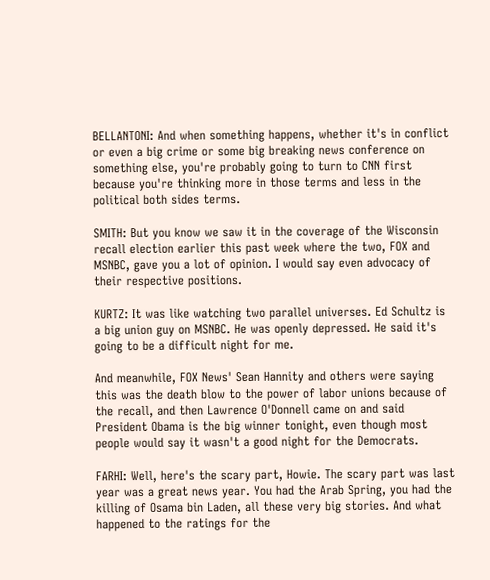BELLANTONI: And when something happens, whether it's in conflict or even a big crime or some big breaking news conference on something else, you're probably going to turn to CNN first because you're thinking more in those terms and less in the political both sides terms.

SMITH: But you know we saw it in the coverage of the Wisconsin recall election earlier this past week where the two, FOX and MSNBC, gave you a lot of opinion. I would say even advocacy of their respective positions.

KURTZ: It was like watching two parallel universes. Ed Schultz is a big union guy on MSNBC. He was openly depressed. He said it's going to be a difficult night for me.

And meanwhile, FOX News' Sean Hannity and others were saying this was the death blow to the power of labor unions because of the recall, and then Lawrence O'Donnell came on and said President Obama is the big winner tonight, even though most people would say it wasn't a good night for the Democrats.

FARHI: Well, here's the scary part, Howie. The scary part was last year was a great news year. You had the Arab Spring, you had the killing of Osama bin Laden, all these very big stories. And what happened to the ratings for the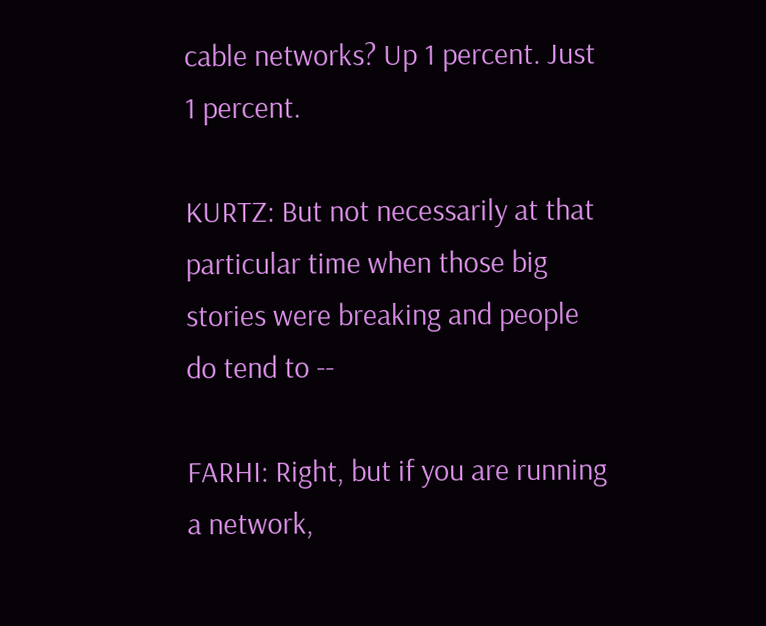cable networks? Up 1 percent. Just 1 percent.

KURTZ: But not necessarily at that particular time when those big stories were breaking and people do tend to --

FARHI: Right, but if you are running a network,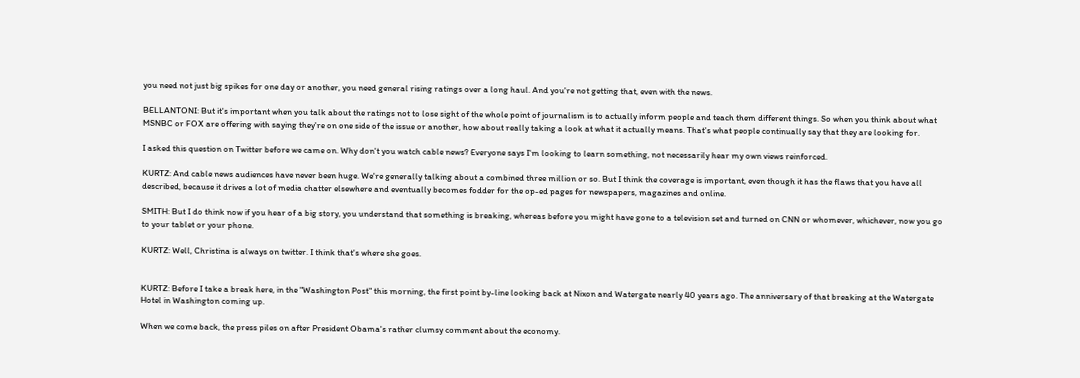you need not just big spikes for one day or another, you need general rising ratings over a long haul. And you're not getting that, even with the news.

BELLANTONI: But it's important when you talk about the ratings not to lose sight of the whole point of journalism is to actually inform people and teach them different things. So when you think about what MSNBC or FOX are offering with saying they're on one side of the issue or another, how about really taking a look at what it actually means. That's what people continually say that they are looking for.

I asked this question on Twitter before we came on. Why don't you watch cable news? Everyone says I'm looking to learn something, not necessarily hear my own views reinforced.

KURTZ: And cable news audiences have never been huge. We're generally talking about a combined three million or so. But I think the coverage is important, even though it has the flaws that you have all described, because it drives a lot of media chatter elsewhere and eventually becomes fodder for the op-ed pages for newspapers, magazines and online.

SMITH: But I do think now if you hear of a big story, you understand that something is breaking, whereas before you might have gone to a television set and turned on CNN or whomever, whichever, now you go to your tablet or your phone.

KURTZ: Well, Christina is always on twitter. I think that's where she goes.


KURTZ: Before I take a break here, in the "Washington Post" this morning, the first point by-line looking back at Nixon and Watergate nearly 40 years ago. The anniversary of that breaking at the Watergate Hotel in Washington coming up.

When we come back, the press piles on after President Obama's rather clumsy comment about the economy.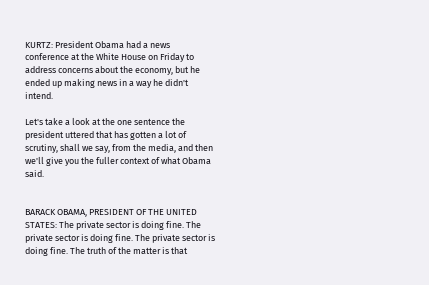KURTZ: President Obama had a news conference at the White House on Friday to address concerns about the economy, but he ended up making news in a way he didn't intend.

Let's take a look at the one sentence the president uttered that has gotten a lot of scrutiny, shall we say, from the media, and then we'll give you the fuller context of what Obama said.


BARACK OBAMA, PRESIDENT OF THE UNITED STATES: The private sector is doing fine. The private sector is doing fine. The private sector is doing fine. The truth of the matter is that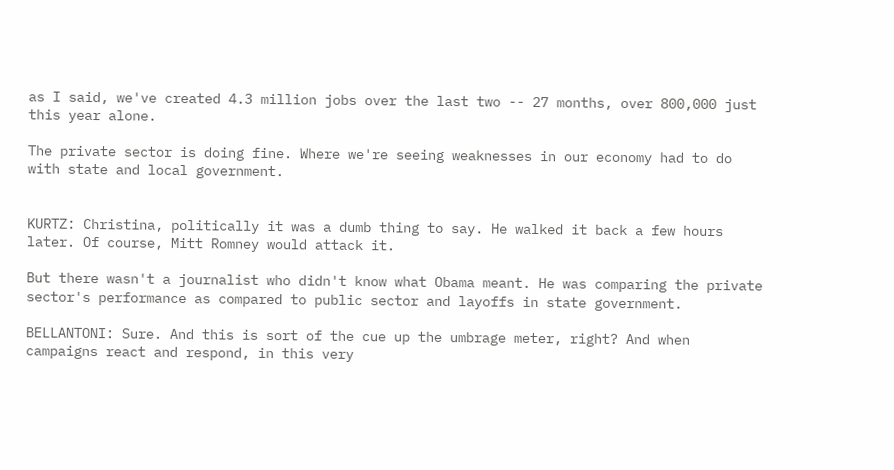as I said, we've created 4.3 million jobs over the last two -- 27 months, over 800,000 just this year alone.

The private sector is doing fine. Where we're seeing weaknesses in our economy had to do with state and local government.


KURTZ: Christina, politically it was a dumb thing to say. He walked it back a few hours later. Of course, Mitt Romney would attack it.

But there wasn't a journalist who didn't know what Obama meant. He was comparing the private sector's performance as compared to public sector and layoffs in state government.

BELLANTONI: Sure. And this is sort of the cue up the umbrage meter, right? And when campaigns react and respond, in this very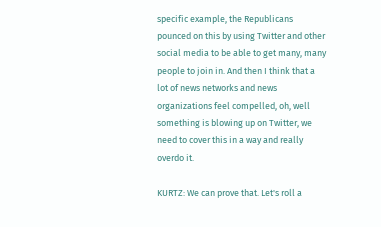specific example, the Republicans pounced on this by using Twitter and other social media to be able to get many, many people to join in. And then I think that a lot of news networks and news organizations feel compelled, oh, well something is blowing up on Twitter, we need to cover this in a way and really overdo it.

KURTZ: We can prove that. Let's roll a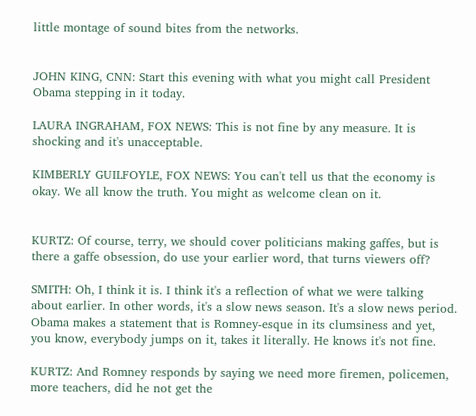little montage of sound bites from the networks.


JOHN KING, CNN: Start this evening with what you might call President Obama stepping in it today.

LAURA INGRAHAM, FOX NEWS: This is not fine by any measure. It is shocking and it's unacceptable.

KIMBERLY GUILFOYLE, FOX NEWS: You can't tell us that the economy is okay. We all know the truth. You might as welcome clean on it.


KURTZ: Of course, terry, we should cover politicians making gaffes, but is there a gaffe obsession, do use your earlier word, that turns viewers off?

SMITH: Oh, I think it is. I think it's a reflection of what we were talking about earlier. In other words, it's a slow news season. It's a slow news period. Obama makes a statement that is Romney-esque in its clumsiness and yet, you know, everybody jumps on it, takes it literally. He knows it's not fine.

KURTZ: And Romney responds by saying we need more firemen, policemen, more teachers, did he not get the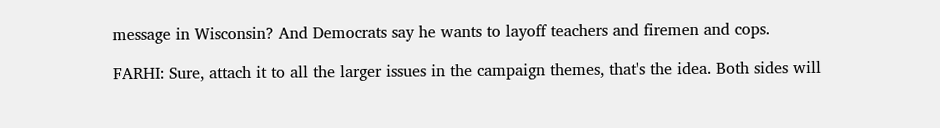message in Wisconsin? And Democrats say he wants to layoff teachers and firemen and cops.

FARHI: Sure, attach it to all the larger issues in the campaign themes, that's the idea. Both sides will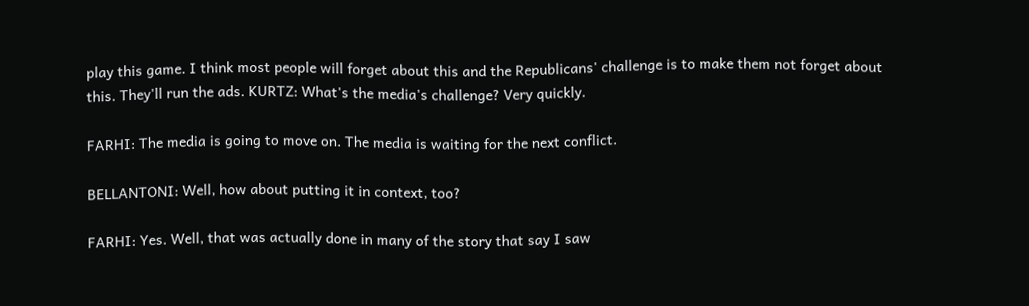play this game. I think most people will forget about this and the Republicans' challenge is to make them not forget about this. They'll run the ads. KURTZ: What's the media's challenge? Very quickly.

FARHI: The media is going to move on. The media is waiting for the next conflict.

BELLANTONI: Well, how about putting it in context, too?

FARHI: Yes. Well, that was actually done in many of the story that say I saw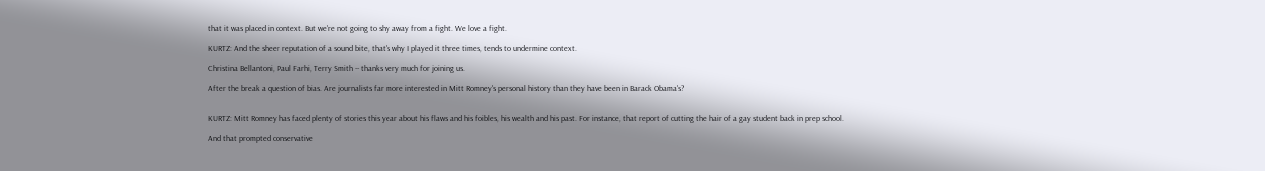that it was placed in context. But we're not going to shy away from a fight. We love a fight.

KURTZ: And the sheer reputation of a sound bite, that's why I played it three times, tends to undermine context.

Christina Bellantoni, Paul Farhi, Terry Smith -- thanks very much for joining us.

After the break a question of bias. Are journalists far more interested in Mitt Romney's personal history than they have been in Barack Obama's?


KURTZ: Mitt Romney has faced plenty of stories this year about his flaws and his foibles, his wealth and his past. For instance, that report of cutting the hair of a gay student back in prep school.

And that prompted conservative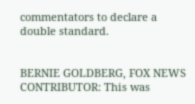commentators to declare a double standard.


BERNIE GOLDBERG, FOX NEWS CONTRIBUTOR: This was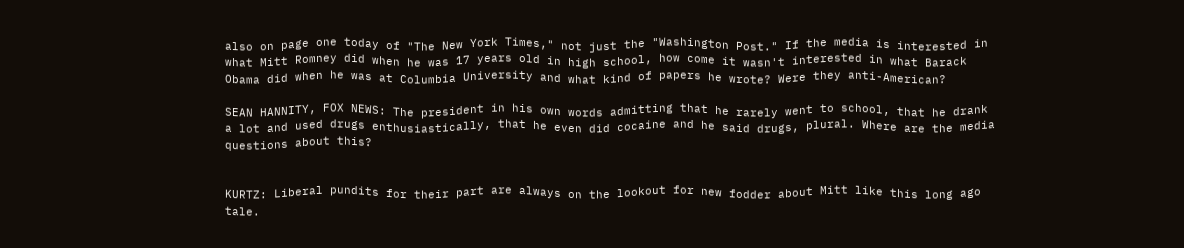also on page one today of "The New York Times," not just the "Washington Post." If the media is interested in what Mitt Romney did when he was 17 years old in high school, how come it wasn't interested in what Barack Obama did when he was at Columbia University and what kind of papers he wrote? Were they anti-American?

SEAN HANNITY, FOX NEWS: The president in his own words admitting that he rarely went to school, that he drank a lot and used drugs enthusiastically, that he even did cocaine and he said drugs, plural. Where are the media questions about this?


KURTZ: Liberal pundits for their part are always on the lookout for new fodder about Mitt like this long ago tale.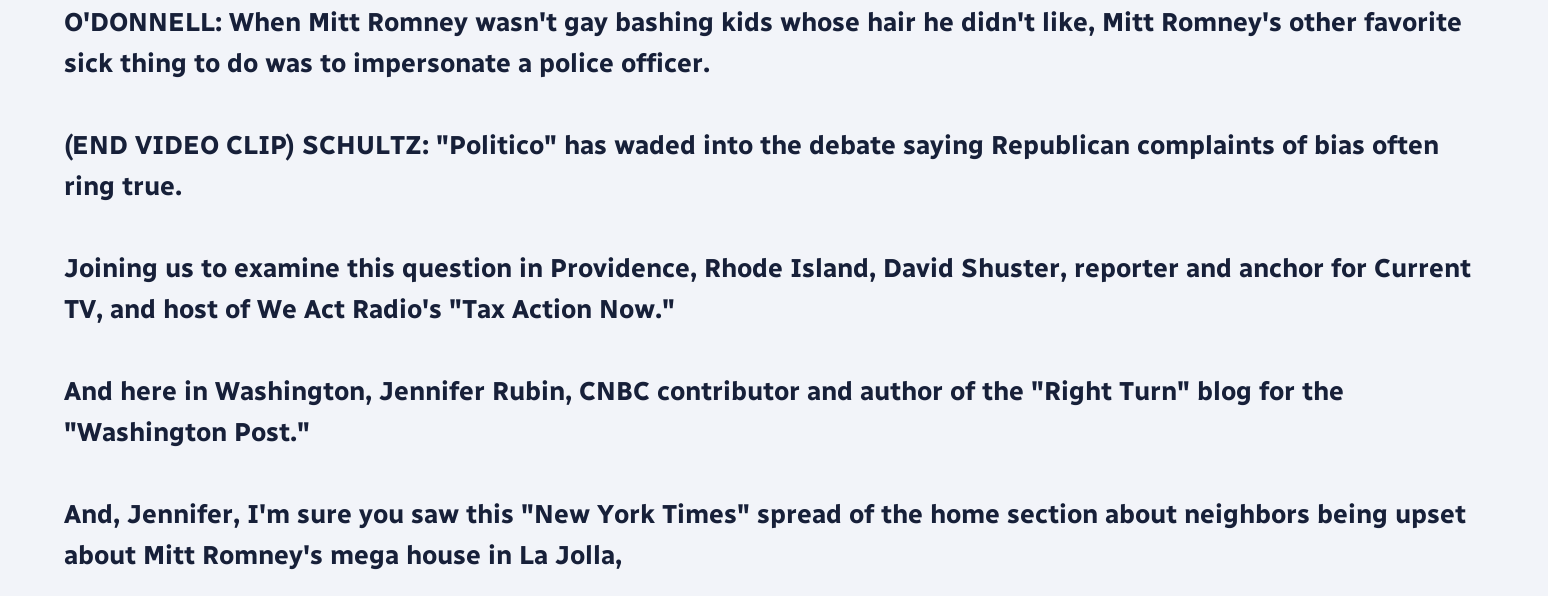O'DONNELL: When Mitt Romney wasn't gay bashing kids whose hair he didn't like, Mitt Romney's other favorite sick thing to do was to impersonate a police officer.

(END VIDEO CLIP) SCHULTZ: "Politico" has waded into the debate saying Republican complaints of bias often ring true.

Joining us to examine this question in Providence, Rhode Island, David Shuster, reporter and anchor for Current TV, and host of We Act Radio's "Tax Action Now."

And here in Washington, Jennifer Rubin, CNBC contributor and author of the "Right Turn" blog for the "Washington Post."

And, Jennifer, I'm sure you saw this "New York Times" spread of the home section about neighbors being upset about Mitt Romney's mega house in La Jolla,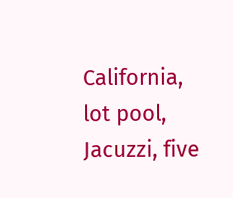California, lot pool, Jacuzzi, five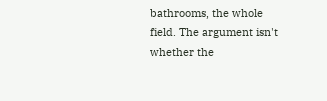bathrooms, the whole field. The argument isn't whether the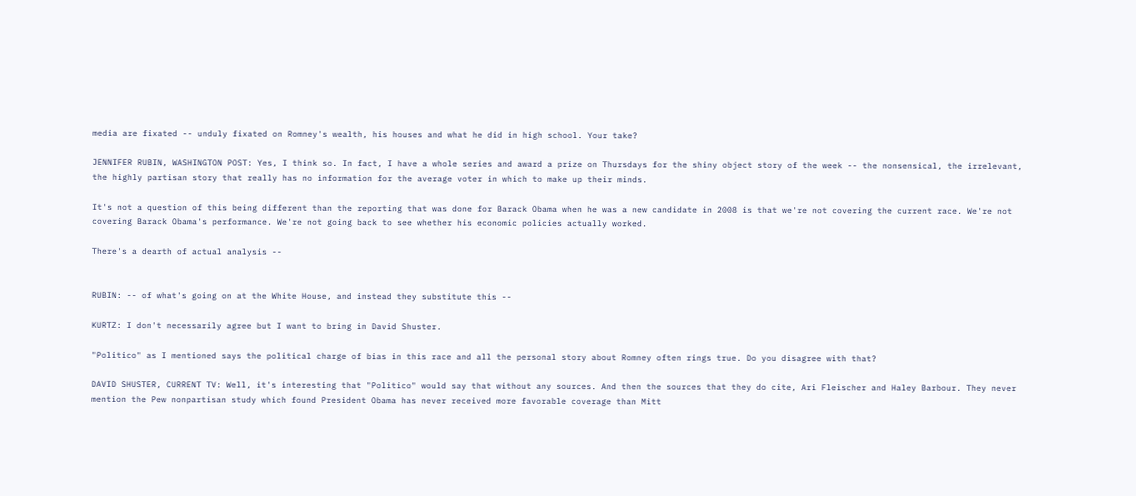media are fixated -- unduly fixated on Romney's wealth, his houses and what he did in high school. Your take?

JENNIFER RUBIN, WASHINGTON POST: Yes, I think so. In fact, I have a whole series and award a prize on Thursdays for the shiny object story of the week -- the nonsensical, the irrelevant, the highly partisan story that really has no information for the average voter in which to make up their minds.

It's not a question of this being different than the reporting that was done for Barack Obama when he was a new candidate in 2008 is that we're not covering the current race. We're not covering Barack Obama's performance. We're not going back to see whether his economic policies actually worked.

There's a dearth of actual analysis --


RUBIN: -- of what's going on at the White House, and instead they substitute this --

KURTZ: I don't necessarily agree but I want to bring in David Shuster.

"Politico" as I mentioned says the political charge of bias in this race and all the personal story about Romney often rings true. Do you disagree with that?

DAVID SHUSTER, CURRENT TV: Well, it's interesting that "Politico" would say that without any sources. And then the sources that they do cite, Ari Fleischer and Haley Barbour. They never mention the Pew nonpartisan study which found President Obama has never received more favorable coverage than Mitt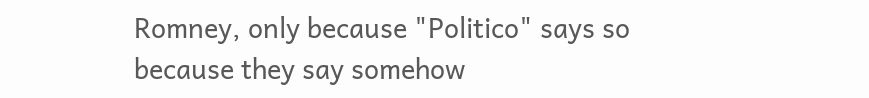Romney, only because "Politico" says so because they say somehow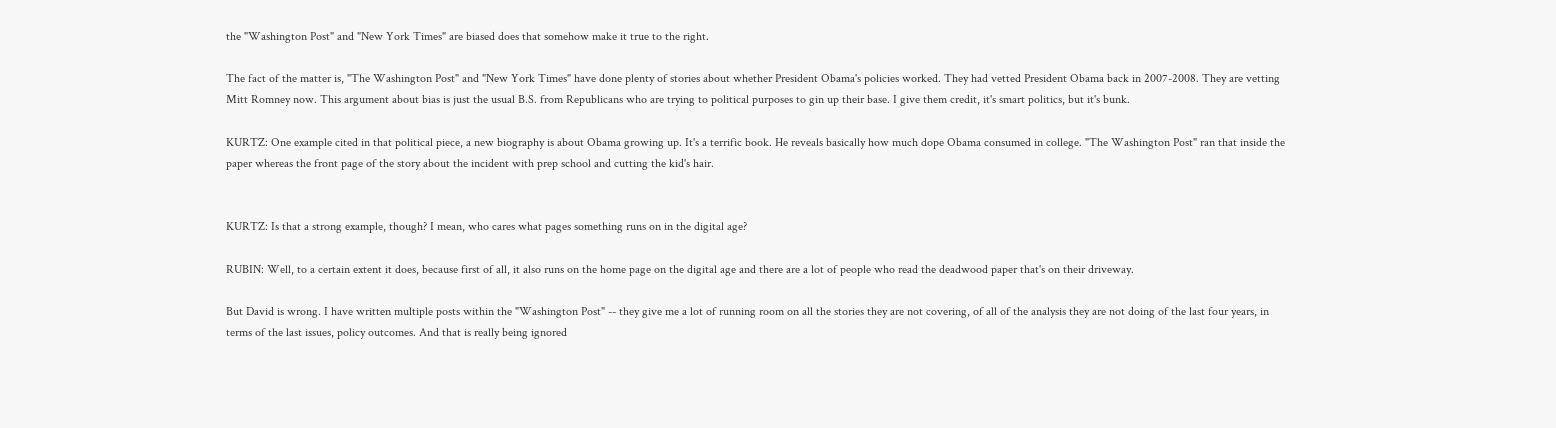the "Washington Post" and "New York Times" are biased does that somehow make it true to the right.

The fact of the matter is, "The Washington Post" and "New York Times" have done plenty of stories about whether President Obama's policies worked. They had vetted President Obama back in 2007-2008. They are vetting Mitt Romney now. This argument about bias is just the usual B.S. from Republicans who are trying to political purposes to gin up their base. I give them credit, it's smart politics, but it's bunk.

KURTZ: One example cited in that political piece, a new biography is about Obama growing up. It's a terrific book. He reveals basically how much dope Obama consumed in college. "The Washington Post" ran that inside the paper whereas the front page of the story about the incident with prep school and cutting the kid's hair.


KURTZ: Is that a strong example, though? I mean, who cares what pages something runs on in the digital age?

RUBIN: Well, to a certain extent it does, because first of all, it also runs on the home page on the digital age and there are a lot of people who read the deadwood paper that's on their driveway.

But David is wrong. I have written multiple posts within the "Washington Post" -- they give me a lot of running room on all the stories they are not covering, of all of the analysis they are not doing of the last four years, in terms of the last issues, policy outcomes. And that is really being ignored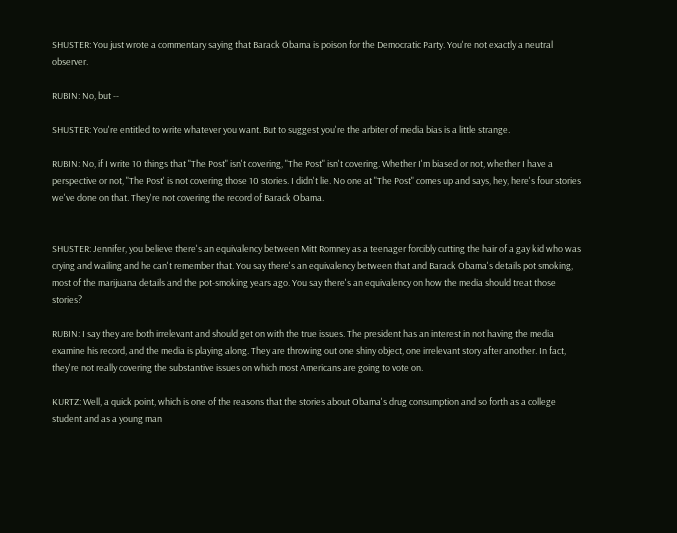SHUSTER: You just wrote a commentary saying that Barack Obama is poison for the Democratic Party. You're not exactly a neutral observer.

RUBIN: No, but --

SHUSTER: You're entitled to write whatever you want. But to suggest you're the arbiter of media bias is a little strange.

RUBIN: No, if I write 10 things that "The Post" isn't covering, "The Post" isn't covering. Whether I'm biased or not, whether I have a perspective or not, "The Post' is not covering those 10 stories. I didn't lie. No one at "The Post" comes up and says, hey, here's four stories we've done on that. They're not covering the record of Barack Obama.


SHUSTER: Jennifer, you believe there's an equivalency between Mitt Romney as a teenager forcibly cutting the hair of a gay kid who was crying and wailing and he can't remember that. You say there's an equivalency between that and Barack Obama's details pot smoking, most of the marijuana details and the pot-smoking years ago. You say there's an equivalency on how the media should treat those stories?

RUBIN: I say they are both irrelevant and should get on with the true issues. The president has an interest in not having the media examine his record, and the media is playing along. They are throwing out one shiny object, one irrelevant story after another. In fact, they're not really covering the substantive issues on which most Americans are going to vote on.

KURTZ: Well, a quick point, which is one of the reasons that the stories about Obama's drug consumption and so forth as a college student and as a young man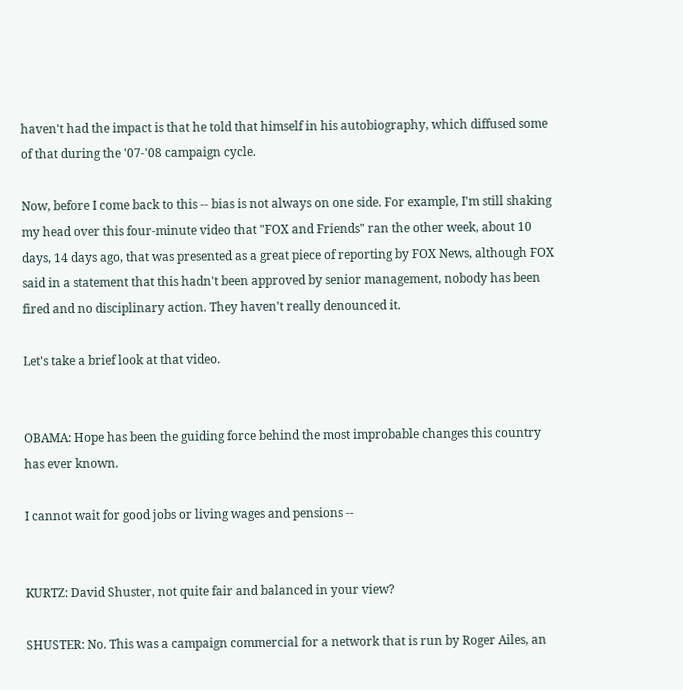haven't had the impact is that he told that himself in his autobiography, which diffused some of that during the '07-'08 campaign cycle.

Now, before I come back to this -- bias is not always on one side. For example, I'm still shaking my head over this four-minute video that "FOX and Friends" ran the other week, about 10 days, 14 days ago, that was presented as a great piece of reporting by FOX News, although FOX said in a statement that this hadn't been approved by senior management, nobody has been fired and no disciplinary action. They haven't really denounced it.

Let's take a brief look at that video.


OBAMA: Hope has been the guiding force behind the most improbable changes this country has ever known.

I cannot wait for good jobs or living wages and pensions --


KURTZ: David Shuster, not quite fair and balanced in your view?

SHUSTER: No. This was a campaign commercial for a network that is run by Roger Ailes, an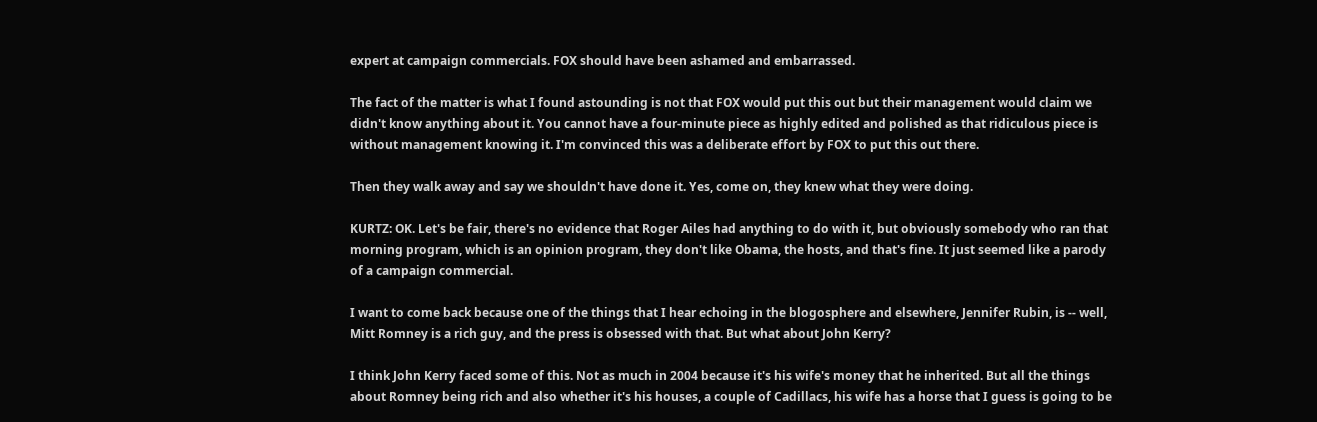expert at campaign commercials. FOX should have been ashamed and embarrassed.

The fact of the matter is what I found astounding is not that FOX would put this out but their management would claim we didn't know anything about it. You cannot have a four-minute piece as highly edited and polished as that ridiculous piece is without management knowing it. I'm convinced this was a deliberate effort by FOX to put this out there.

Then they walk away and say we shouldn't have done it. Yes, come on, they knew what they were doing.

KURTZ: OK. Let's be fair, there's no evidence that Roger Ailes had anything to do with it, but obviously somebody who ran that morning program, which is an opinion program, they don't like Obama, the hosts, and that's fine. It just seemed like a parody of a campaign commercial.

I want to come back because one of the things that I hear echoing in the blogosphere and elsewhere, Jennifer Rubin, is -- well, Mitt Romney is a rich guy, and the press is obsessed with that. But what about John Kerry?

I think John Kerry faced some of this. Not as much in 2004 because it's his wife's money that he inherited. But all the things about Romney being rich and also whether it's his houses, a couple of Cadillacs, his wife has a horse that I guess is going to be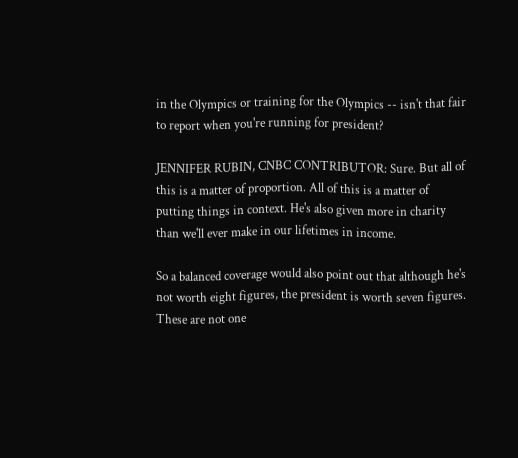in the Olympics or training for the Olympics -- isn't that fair to report when you're running for president?

JENNIFER RUBIN, CNBC CONTRIBUTOR: Sure. But all of this is a matter of proportion. All of this is a matter of putting things in context. He's also given more in charity than we'll ever make in our lifetimes in income.

So a balanced coverage would also point out that although he's not worth eight figures, the president is worth seven figures. These are not one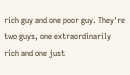rich guy and one poor guy. They're two guys, one extraordinarily rich and one just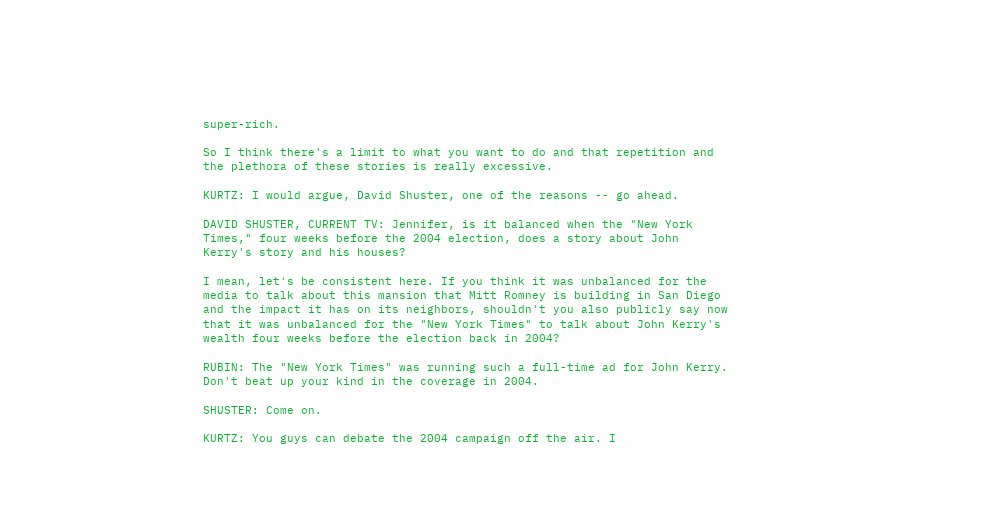super-rich.

So I think there's a limit to what you want to do and that repetition and the plethora of these stories is really excessive.

KURTZ: I would argue, David Shuster, one of the reasons -- go ahead.

DAVID SHUSTER, CURRENT TV: Jennifer, is it balanced when the "New York Times," four weeks before the 2004 election, does a story about John Kerry's story and his houses?

I mean, let's be consistent here. If you think it was unbalanced for the media to talk about this mansion that Mitt Romney is building in San Diego and the impact it has on its neighbors, shouldn't you also publicly say now that it was unbalanced for the "New York Times" to talk about John Kerry's wealth four weeks before the election back in 2004?

RUBIN: The "New York Times" was running such a full-time ad for John Kerry. Don't beat up your kind in the coverage in 2004.

SHUSTER: Come on.

KURTZ: You guys can debate the 2004 campaign off the air. I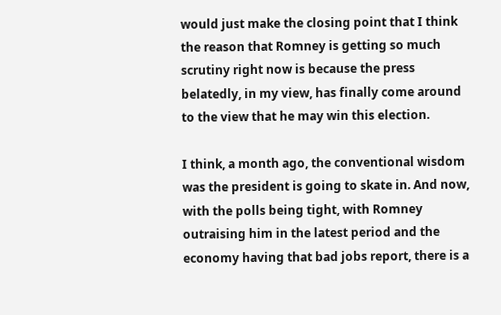would just make the closing point that I think the reason that Romney is getting so much scrutiny right now is because the press belatedly, in my view, has finally come around to the view that he may win this election.

I think, a month ago, the conventional wisdom was the president is going to skate in. And now, with the polls being tight, with Romney outraising him in the latest period and the economy having that bad jobs report, there is a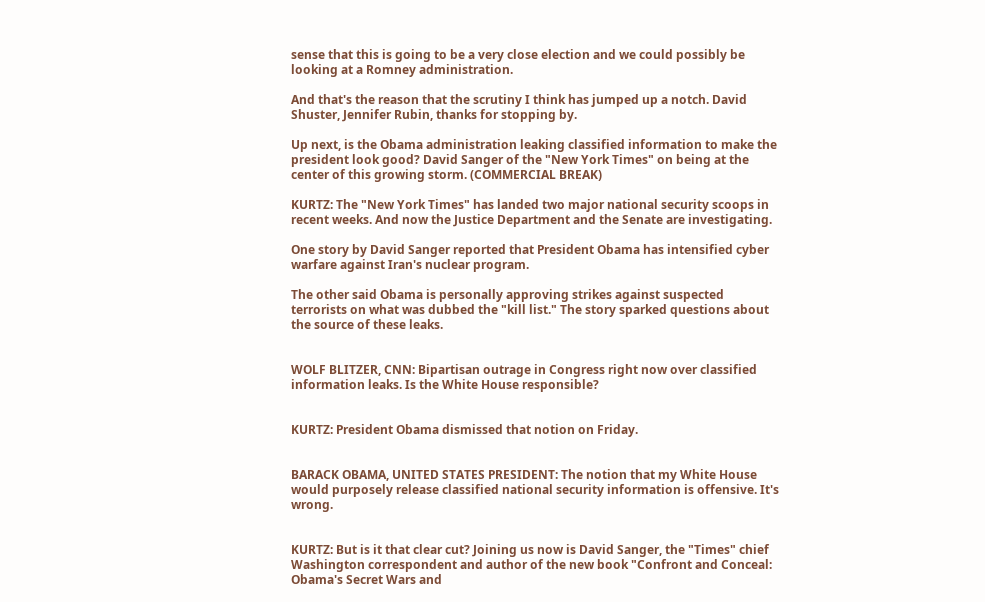sense that this is going to be a very close election and we could possibly be looking at a Romney administration.

And that's the reason that the scrutiny I think has jumped up a notch. David Shuster, Jennifer Rubin, thanks for stopping by.

Up next, is the Obama administration leaking classified information to make the president look good? David Sanger of the "New York Times" on being at the center of this growing storm. (COMMERCIAL BREAK)

KURTZ: The "New York Times" has landed two major national security scoops in recent weeks. And now the Justice Department and the Senate are investigating.

One story by David Sanger reported that President Obama has intensified cyber warfare against Iran's nuclear program.

The other said Obama is personally approving strikes against suspected terrorists on what was dubbed the "kill list." The story sparked questions about the source of these leaks.


WOLF BLITZER, CNN: Bipartisan outrage in Congress right now over classified information leaks. Is the White House responsible?


KURTZ: President Obama dismissed that notion on Friday.


BARACK OBAMA, UNITED STATES PRESIDENT: The notion that my White House would purposely release classified national security information is offensive. It's wrong.


KURTZ: But is it that clear cut? Joining us now is David Sanger, the "Times" chief Washington correspondent and author of the new book "Confront and Conceal: Obama's Secret Wars and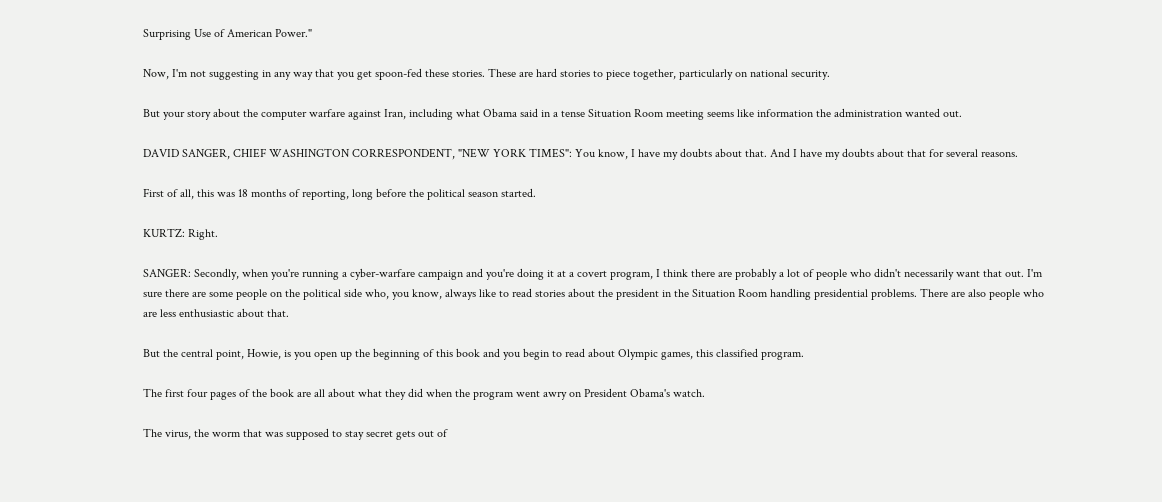Surprising Use of American Power."

Now, I'm not suggesting in any way that you get spoon-fed these stories. These are hard stories to piece together, particularly on national security.

But your story about the computer warfare against Iran, including what Obama said in a tense Situation Room meeting seems like information the administration wanted out.

DAVID SANGER, CHIEF WASHINGTON CORRESPONDENT, "NEW YORK TIMES": You know, I have my doubts about that. And I have my doubts about that for several reasons.

First of all, this was 18 months of reporting, long before the political season started.

KURTZ: Right.

SANGER: Secondly, when you're running a cyber-warfare campaign and you're doing it at a covert program, I think there are probably a lot of people who didn't necessarily want that out. I'm sure there are some people on the political side who, you know, always like to read stories about the president in the Situation Room handling presidential problems. There are also people who are less enthusiastic about that.

But the central point, Howie, is you open up the beginning of this book and you begin to read about Olympic games, this classified program.

The first four pages of the book are all about what they did when the program went awry on President Obama's watch.

The virus, the worm that was supposed to stay secret gets out of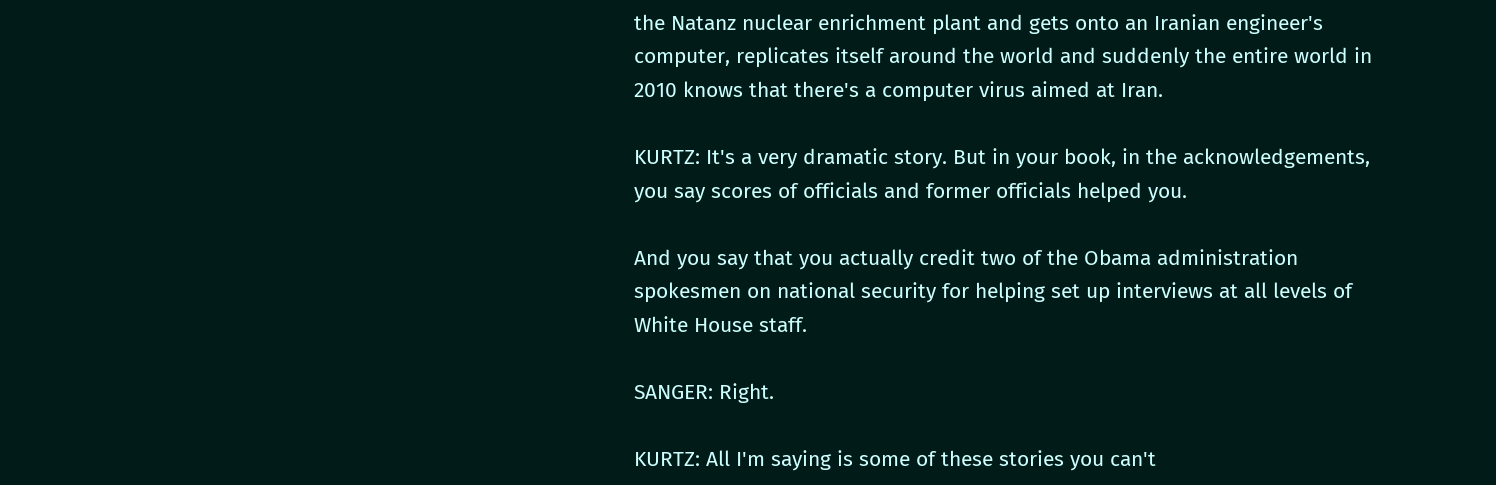the Natanz nuclear enrichment plant and gets onto an Iranian engineer's computer, replicates itself around the world and suddenly the entire world in 2010 knows that there's a computer virus aimed at Iran.

KURTZ: It's a very dramatic story. But in your book, in the acknowledgements, you say scores of officials and former officials helped you.

And you say that you actually credit two of the Obama administration spokesmen on national security for helping set up interviews at all levels of White House staff.

SANGER: Right.

KURTZ: All I'm saying is some of these stories you can't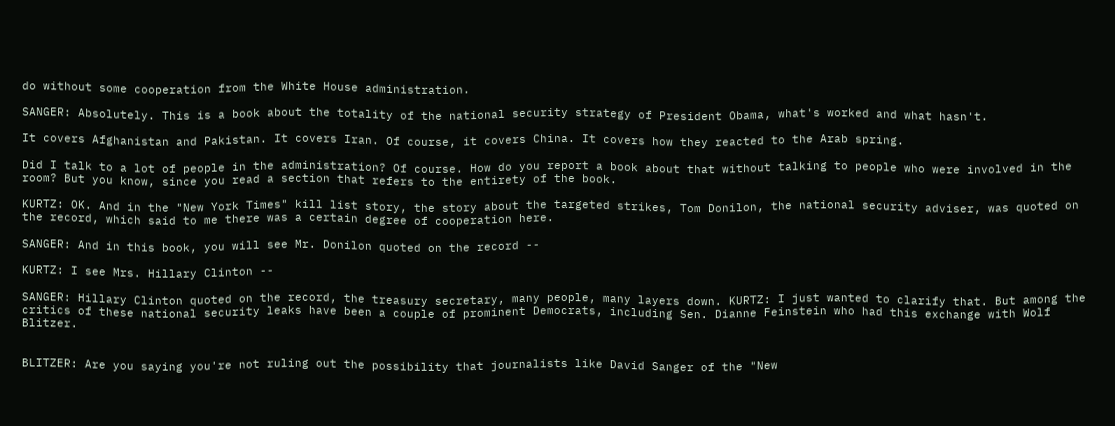do without some cooperation from the White House administration.

SANGER: Absolutely. This is a book about the totality of the national security strategy of President Obama, what's worked and what hasn't.

It covers Afghanistan and Pakistan. It covers Iran. Of course, it covers China. It covers how they reacted to the Arab spring.

Did I talk to a lot of people in the administration? Of course. How do you report a book about that without talking to people who were involved in the room? But you know, since you read a section that refers to the entirety of the book.

KURTZ: OK. And in the "New York Times" kill list story, the story about the targeted strikes, Tom Donilon, the national security adviser, was quoted on the record, which said to me there was a certain degree of cooperation here.

SANGER: And in this book, you will see Mr. Donilon quoted on the record --

KURTZ: I see Mrs. Hillary Clinton --

SANGER: Hillary Clinton quoted on the record, the treasury secretary, many people, many layers down. KURTZ: I just wanted to clarify that. But among the critics of these national security leaks have been a couple of prominent Democrats, including Sen. Dianne Feinstein who had this exchange with Wolf Blitzer.


BLITZER: Are you saying you're not ruling out the possibility that journalists like David Sanger of the "New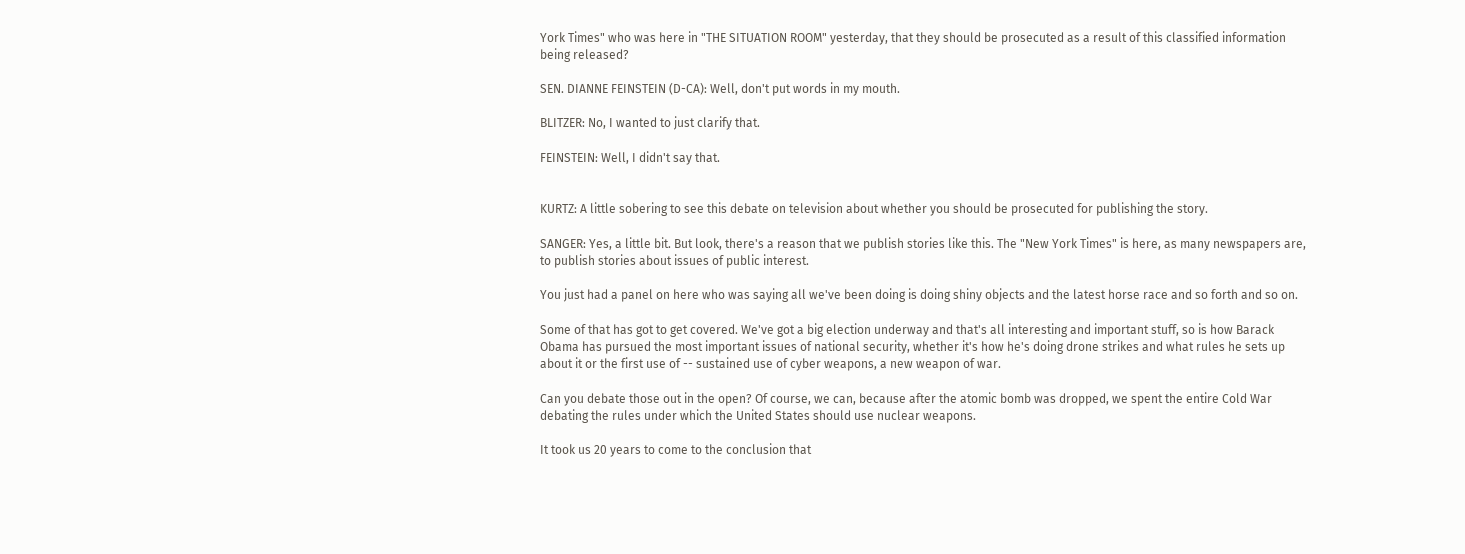York Times" who was here in "THE SITUATION ROOM" yesterday, that they should be prosecuted as a result of this classified information being released?

SEN. DIANNE FEINSTEIN (D-CA): Well, don't put words in my mouth.

BLITZER: No, I wanted to just clarify that.

FEINSTEIN: Well, I didn't say that.


KURTZ: A little sobering to see this debate on television about whether you should be prosecuted for publishing the story.

SANGER: Yes, a little bit. But look, there's a reason that we publish stories like this. The "New York Times" is here, as many newspapers are, to publish stories about issues of public interest.

You just had a panel on here who was saying all we've been doing is doing shiny objects and the latest horse race and so forth and so on.

Some of that has got to get covered. We've got a big election underway and that's all interesting and important stuff, so is how Barack Obama has pursued the most important issues of national security, whether it's how he's doing drone strikes and what rules he sets up about it or the first use of -- sustained use of cyber weapons, a new weapon of war.

Can you debate those out in the open? Of course, we can, because after the atomic bomb was dropped, we spent the entire Cold War debating the rules under which the United States should use nuclear weapons.

It took us 20 years to come to the conclusion that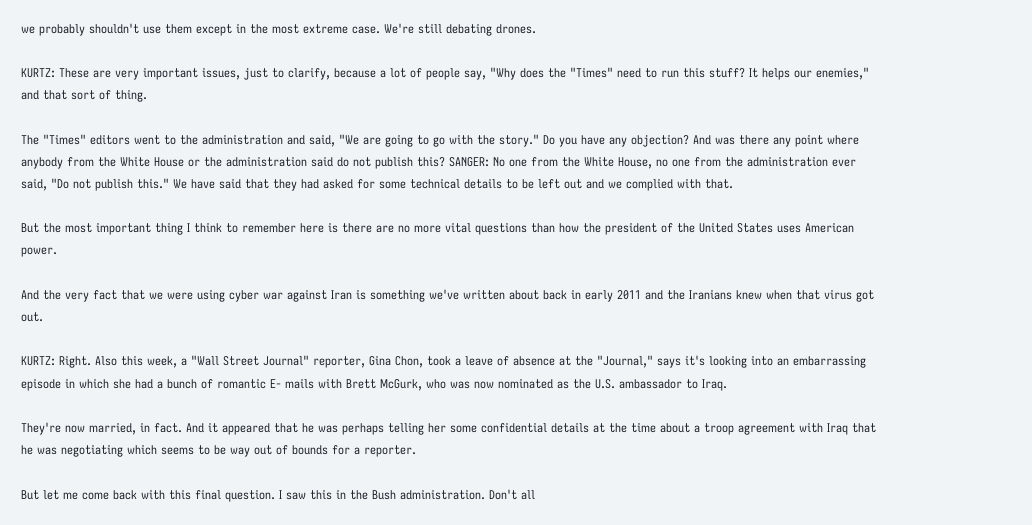we probably shouldn't use them except in the most extreme case. We're still debating drones.

KURTZ: These are very important issues, just to clarify, because a lot of people say, "Why does the "Times" need to run this stuff? It helps our enemies," and that sort of thing.

The "Times" editors went to the administration and said, "We are going to go with the story." Do you have any objection? And was there any point where anybody from the White House or the administration said do not publish this? SANGER: No one from the White House, no one from the administration ever said, "Do not publish this." We have said that they had asked for some technical details to be left out and we complied with that.

But the most important thing I think to remember here is there are no more vital questions than how the president of the United States uses American power.

And the very fact that we were using cyber war against Iran is something we've written about back in early 2011 and the Iranians knew when that virus got out.

KURTZ: Right. Also this week, a "Wall Street Journal" reporter, Gina Chon, took a leave of absence at the "Journal," says it's looking into an embarrassing episode in which she had a bunch of romantic E- mails with Brett McGurk, who was now nominated as the U.S. ambassador to Iraq.

They're now married, in fact. And it appeared that he was perhaps telling her some confidential details at the time about a troop agreement with Iraq that he was negotiating which seems to be way out of bounds for a reporter.

But let me come back with this final question. I saw this in the Bush administration. Don't all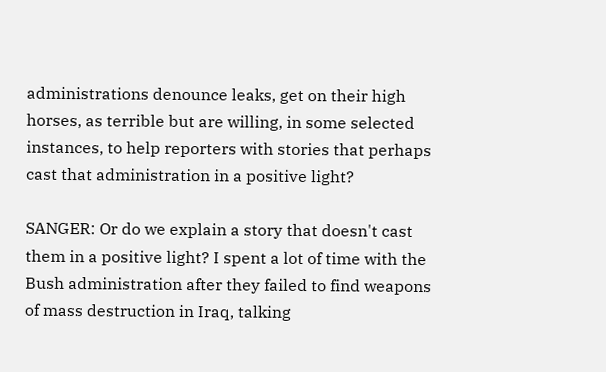administrations denounce leaks, get on their high horses, as terrible but are willing, in some selected instances, to help reporters with stories that perhaps cast that administration in a positive light?

SANGER: Or do we explain a story that doesn't cast them in a positive light? I spent a lot of time with the Bush administration after they failed to find weapons of mass destruction in Iraq, talking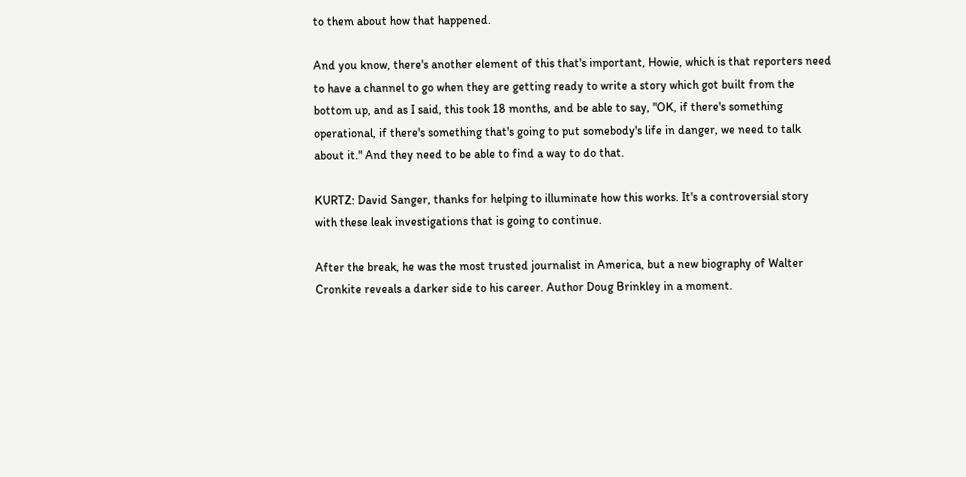to them about how that happened.

And you know, there's another element of this that's important, Howie, which is that reporters need to have a channel to go when they are getting ready to write a story which got built from the bottom up, and as I said, this took 18 months, and be able to say, "OK, if there's something operational, if there's something that's going to put somebody's life in danger, we need to talk about it." And they need to be able to find a way to do that.

KURTZ: David Sanger, thanks for helping to illuminate how this works. It's a controversial story with these leak investigations that is going to continue.

After the break, he was the most trusted journalist in America, but a new biography of Walter Cronkite reveals a darker side to his career. Author Doug Brinkley in a moment.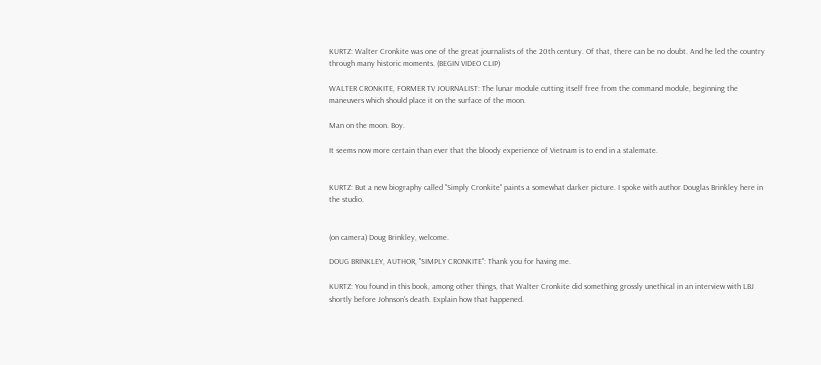KURTZ: Walter Cronkite was one of the great journalists of the 20th century. Of that, there can be no doubt. And he led the country through many historic moments. (BEGIN VIDEO CLIP)

WALTER CRONKITE, FORMER TV JOURNALIST: The lunar module cutting itself free from the command module, beginning the maneuvers which should place it on the surface of the moon.

Man on the moon. Boy.

It seems now more certain than ever that the bloody experience of Vietnam is to end in a stalemate.


KURTZ: But a new biography called "Simply Cronkite" paints a somewhat darker picture. I spoke with author Douglas Brinkley here in the studio.


(on camera) Doug Brinkley, welcome.

DOUG BRINKLEY, AUTHOR, "SIMPLY CRONKITE": Thank you for having me.

KURTZ: You found in this book, among other things, that Walter Cronkite did something grossly unethical in an interview with LBJ shortly before Johnson's death. Explain how that happened.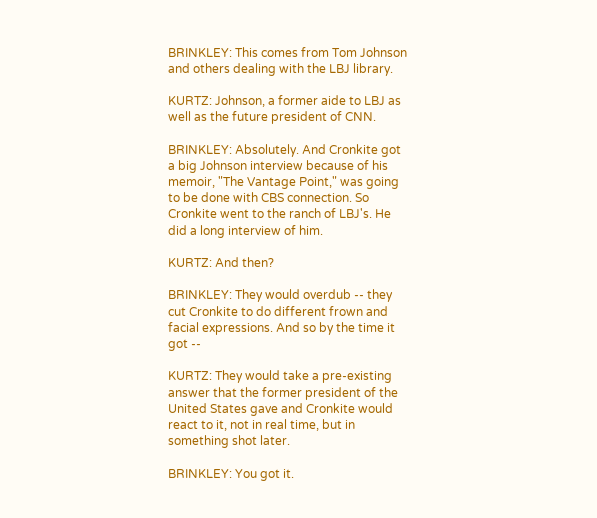BRINKLEY: This comes from Tom Johnson and others dealing with the LBJ library.

KURTZ: Johnson, a former aide to LBJ as well as the future president of CNN.

BRINKLEY: Absolutely. And Cronkite got a big Johnson interview because of his memoir, "The Vantage Point," was going to be done with CBS connection. So Cronkite went to the ranch of LBJ's. He did a long interview of him.

KURTZ: And then?

BRINKLEY: They would overdub -- they cut Cronkite to do different frown and facial expressions. And so by the time it got --

KURTZ: They would take a pre-existing answer that the former president of the United States gave and Cronkite would react to it, not in real time, but in something shot later.

BRINKLEY: You got it.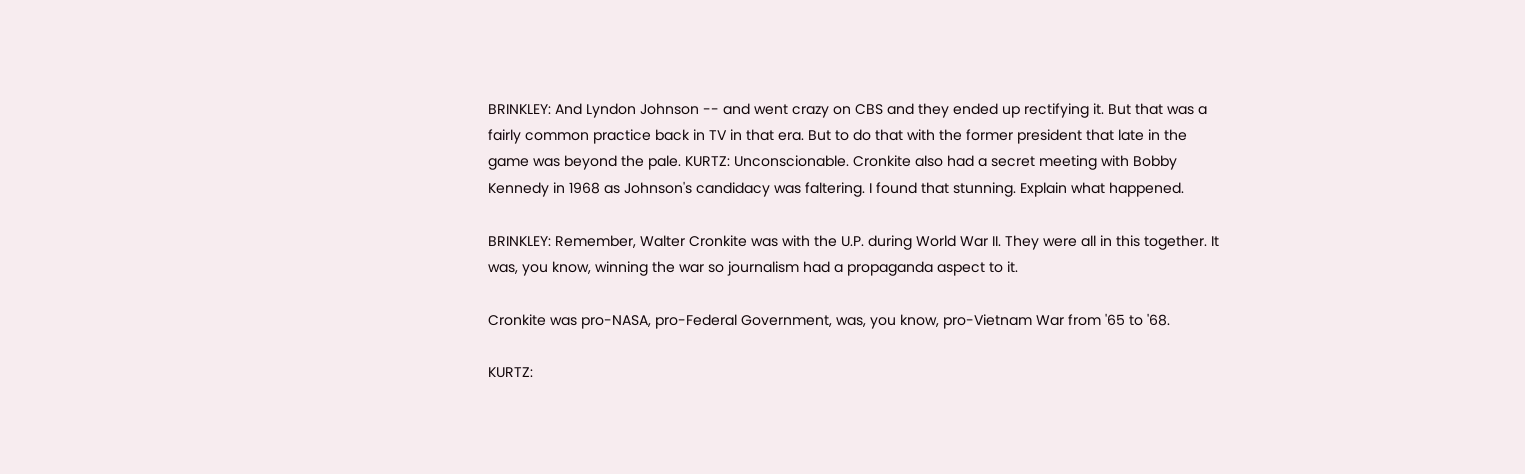BRINKLEY: And Lyndon Johnson -- and went crazy on CBS and they ended up rectifying it. But that was a fairly common practice back in TV in that era. But to do that with the former president that late in the game was beyond the pale. KURTZ: Unconscionable. Cronkite also had a secret meeting with Bobby Kennedy in 1968 as Johnson's candidacy was faltering. I found that stunning. Explain what happened.

BRINKLEY: Remember, Walter Cronkite was with the U.P. during World War II. They were all in this together. It was, you know, winning the war so journalism had a propaganda aspect to it.

Cronkite was pro-NASA, pro-Federal Government, was, you know, pro-Vietnam War from '65 to '68.

KURTZ: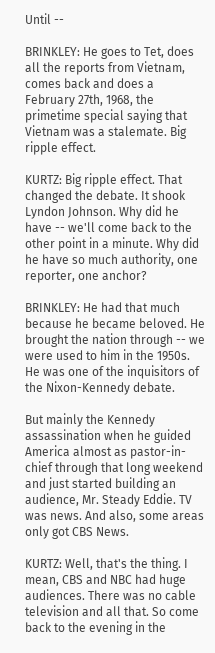Until --

BRINKLEY: He goes to Tet, does all the reports from Vietnam, comes back and does a February 27th, 1968, the primetime special saying that Vietnam was a stalemate. Big ripple effect.

KURTZ: Big ripple effect. That changed the debate. It shook Lyndon Johnson. Why did he have -- we'll come back to the other point in a minute. Why did he have so much authority, one reporter, one anchor?

BRINKLEY: He had that much because he became beloved. He brought the nation through -- we were used to him in the 1950s. He was one of the inquisitors of the Nixon-Kennedy debate.

But mainly the Kennedy assassination when he guided America almost as pastor-in-chief through that long weekend and just started building an audience, Mr. Steady Eddie. TV was news. And also, some areas only got CBS News.

KURTZ: Well, that's the thing. I mean, CBS and NBC had huge audiences. There was no cable television and all that. So come back to the evening in the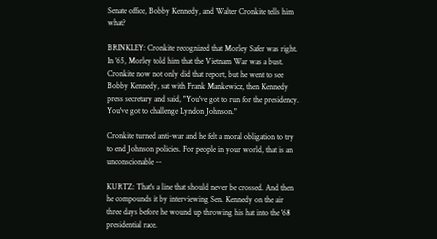Senate office, Bobby Kennedy, and Walter Cronkite tells him what?

BRINKLEY: Cronkite recognized that Morley Safer was right. In '65, Morley told him that the Vietnam War was a bust. Cronkite now not only did that report, but he went to see Bobby Kennedy, sat with Frank Mankewicz, then Kennedy press secretary and said, "You've got to run for the presidency. You've got to challenge Lyndon Johnson."

Cronkite turned anti-war and he felt a moral obligation to try to end Johnson policies. For people in your world, that is an unconscionable --

KURTZ: That's a line that should never be crossed. And then he compounds it by interviewing Sen. Kennedy on the air three days before he wound up throwing his hat into the '68 presidential race.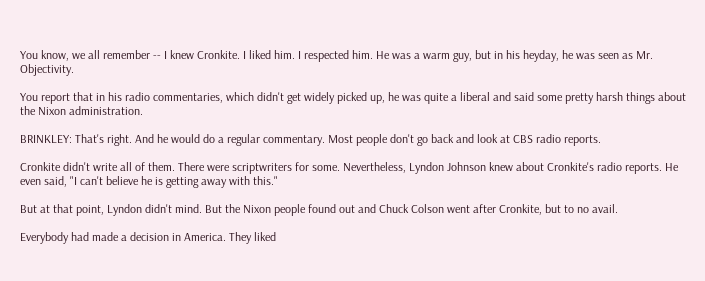You know, we all remember -- I knew Cronkite. I liked him. I respected him. He was a warm guy, but in his heyday, he was seen as Mr. Objectivity.

You report that in his radio commentaries, which didn't get widely picked up, he was quite a liberal and said some pretty harsh things about the Nixon administration.

BRINKLEY: That's right. And he would do a regular commentary. Most people don't go back and look at CBS radio reports.

Cronkite didn't write all of them. There were scriptwriters for some. Nevertheless, Lyndon Johnson knew about Cronkite's radio reports. He even said, "I can't believe he is getting away with this."

But at that point, Lyndon didn't mind. But the Nixon people found out and Chuck Colson went after Cronkite, but to no avail.

Everybody had made a decision in America. They liked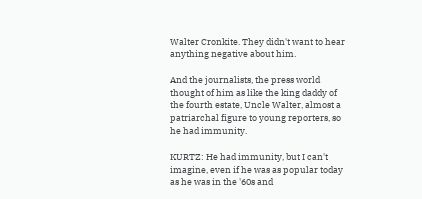Walter Cronkite. They didn't want to hear anything negative about him.

And the journalists, the press world thought of him as like the king daddy of the fourth estate, Uncle Walter, almost a patriarchal figure to young reporters, so he had immunity.

KURTZ: He had immunity, but I can't imagine, even if he was as popular today as he was in the '60s and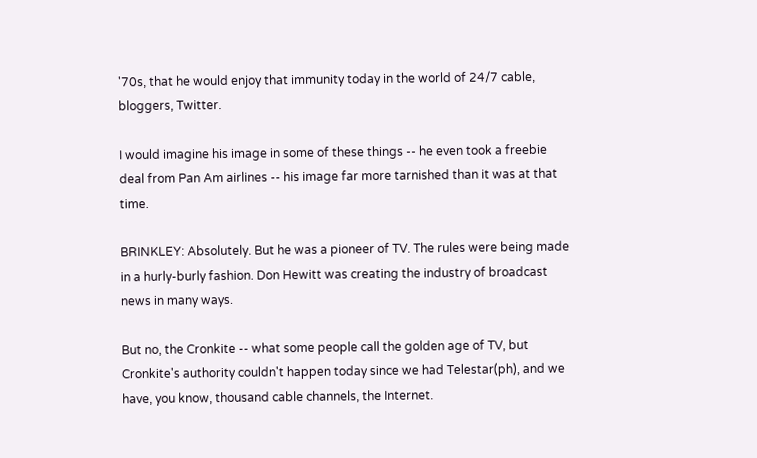'70s, that he would enjoy that immunity today in the world of 24/7 cable, bloggers, Twitter.

I would imagine his image in some of these things -- he even took a freebie deal from Pan Am airlines -- his image far more tarnished than it was at that time.

BRINKLEY: Absolutely. But he was a pioneer of TV. The rules were being made in a hurly-burly fashion. Don Hewitt was creating the industry of broadcast news in many ways.

But no, the Cronkite -- what some people call the golden age of TV, but Cronkite's authority couldn't happen today since we had Telestar(ph), and we have, you know, thousand cable channels, the Internet.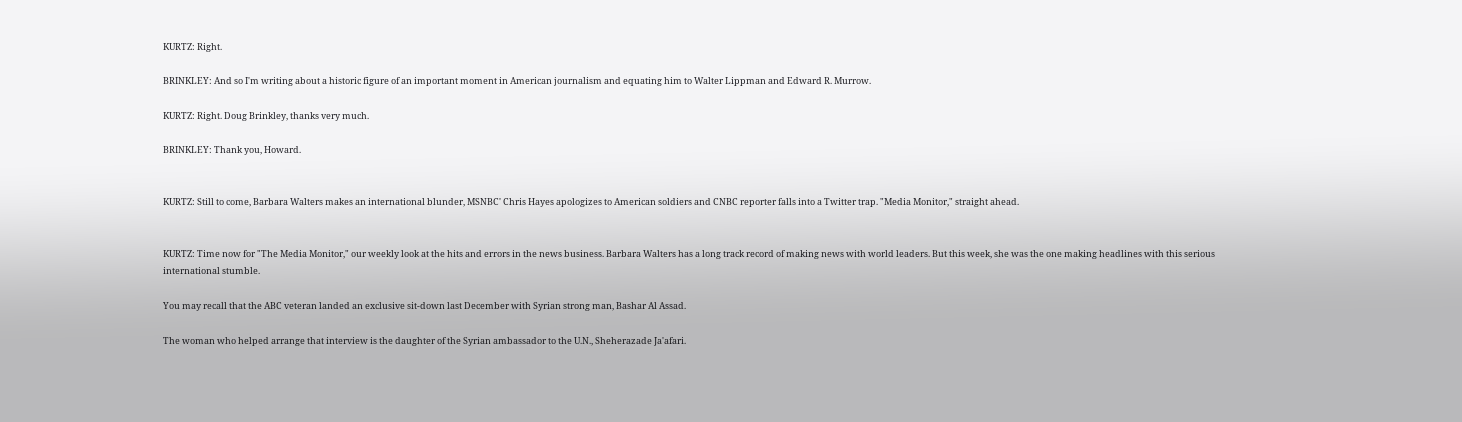KURTZ: Right.

BRINKLEY: And so I'm writing about a historic figure of an important moment in American journalism and equating him to Walter Lippman and Edward R. Murrow.

KURTZ: Right. Doug Brinkley, thanks very much.

BRINKLEY: Thank you, Howard.


KURTZ: Still to come, Barbara Walters makes an international blunder, MSNBC' Chris Hayes apologizes to American soldiers and CNBC reporter falls into a Twitter trap. "Media Monitor," straight ahead.


KURTZ: Time now for "The Media Monitor," our weekly look at the hits and errors in the news business. Barbara Walters has a long track record of making news with world leaders. But this week, she was the one making headlines with this serious international stumble.

You may recall that the ABC veteran landed an exclusive sit-down last December with Syrian strong man, Bashar Al Assad.

The woman who helped arrange that interview is the daughter of the Syrian ambassador to the U.N., Sheherazade Ja'afari.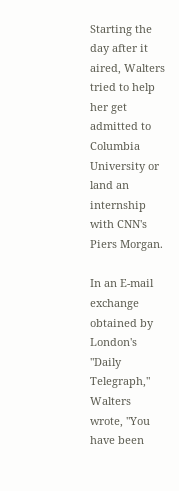Starting the day after it aired, Walters tried to help her get admitted to Columbia University or land an internship with CNN's Piers Morgan.

In an E-mail exchange obtained by London's "Daily Telegraph," Walters wrote, "You have been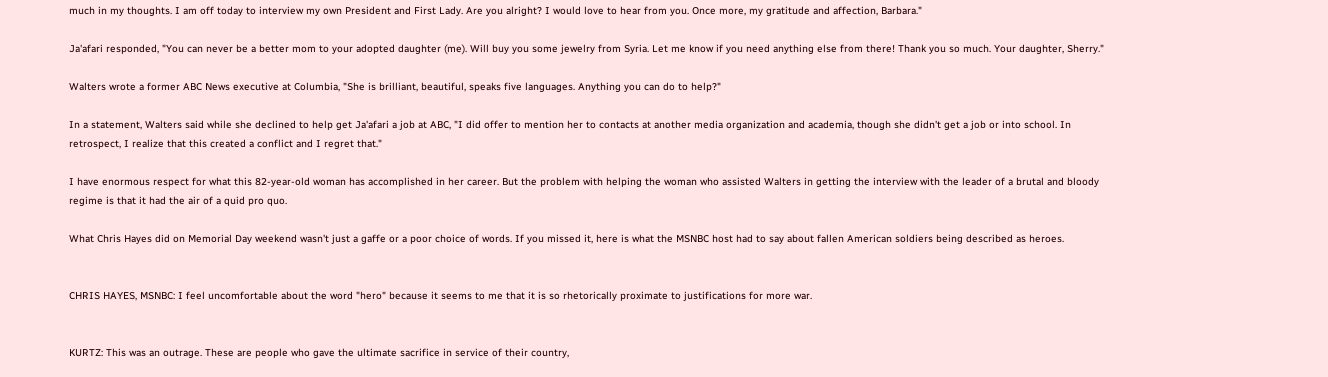much in my thoughts. I am off today to interview my own President and First Lady. Are you alright? I would love to hear from you. Once more, my gratitude and affection, Barbara."

Ja'afari responded, "You can never be a better mom to your adopted daughter (me). Will buy you some jewelry from Syria. Let me know if you need anything else from there! Thank you so much. Your daughter, Sherry."

Walters wrote a former ABC News executive at Columbia, "She is brilliant, beautiful, speaks five languages. Anything you can do to help?"

In a statement, Walters said while she declined to help get Ja'afari a job at ABC, "I did offer to mention her to contacts at another media organization and academia, though she didn't get a job or into school. In retrospect, I realize that this created a conflict and I regret that."

I have enormous respect for what this 82-year-old woman has accomplished in her career. But the problem with helping the woman who assisted Walters in getting the interview with the leader of a brutal and bloody regime is that it had the air of a quid pro quo.

What Chris Hayes did on Memorial Day weekend wasn't just a gaffe or a poor choice of words. If you missed it, here is what the MSNBC host had to say about fallen American soldiers being described as heroes.


CHRIS HAYES, MSNBC: I feel uncomfortable about the word "hero" because it seems to me that it is so rhetorically proximate to justifications for more war.


KURTZ: This was an outrage. These are people who gave the ultimate sacrifice in service of their country,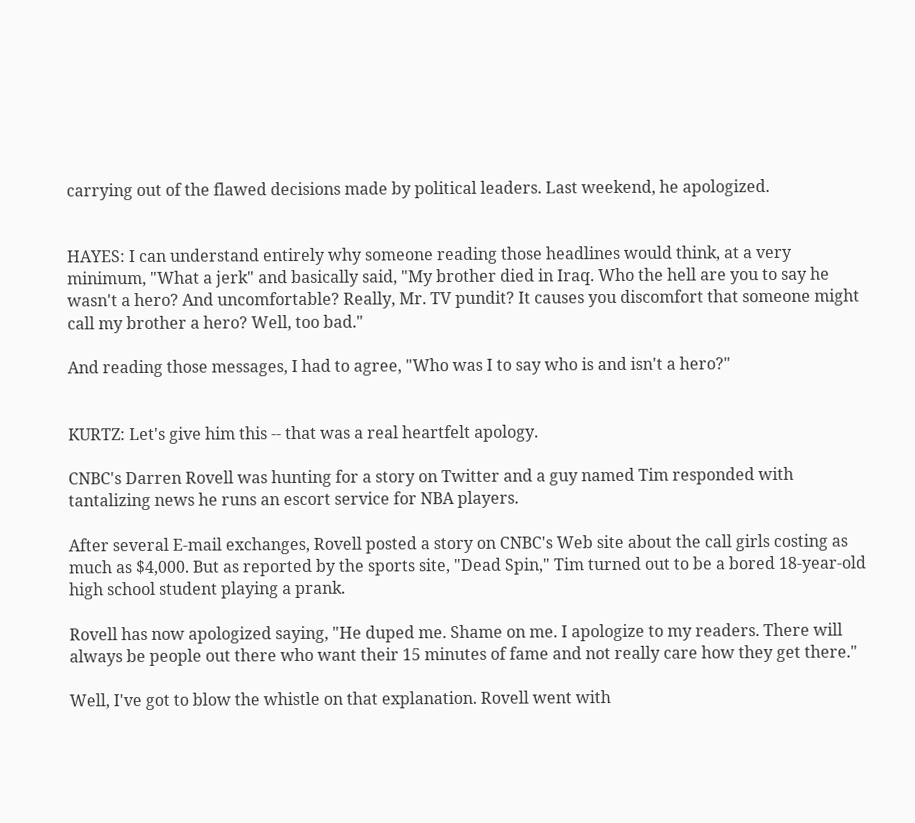carrying out of the flawed decisions made by political leaders. Last weekend, he apologized.


HAYES: I can understand entirely why someone reading those headlines would think, at a very minimum, "What a jerk" and basically said, "My brother died in Iraq. Who the hell are you to say he wasn't a hero? And uncomfortable? Really, Mr. TV pundit? It causes you discomfort that someone might call my brother a hero? Well, too bad."

And reading those messages, I had to agree, "Who was I to say who is and isn't a hero?"


KURTZ: Let's give him this -- that was a real heartfelt apology.

CNBC's Darren Rovell was hunting for a story on Twitter and a guy named Tim responded with tantalizing news he runs an escort service for NBA players.

After several E-mail exchanges, Rovell posted a story on CNBC's Web site about the call girls costing as much as $4,000. But as reported by the sports site, "Dead Spin," Tim turned out to be a bored 18-year-old high school student playing a prank.

Rovell has now apologized saying, "He duped me. Shame on me. I apologize to my readers. There will always be people out there who want their 15 minutes of fame and not really care how they get there."

Well, I've got to blow the whistle on that explanation. Rovell went with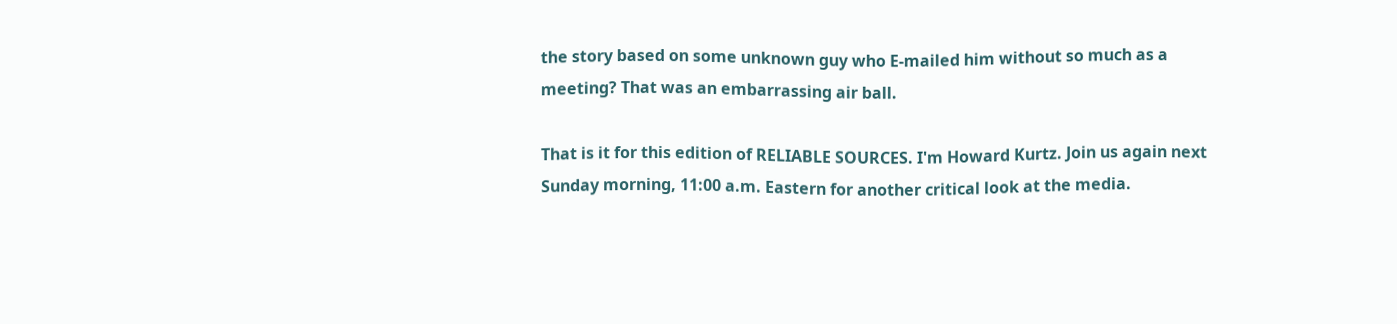the story based on some unknown guy who E-mailed him without so much as a meeting? That was an embarrassing air ball.

That is it for this edition of RELIABLE SOURCES. I'm Howard Kurtz. Join us again next Sunday morning, 11:00 a.m. Eastern for another critical look at the media.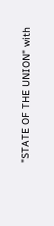"STATE OF THE UNION" with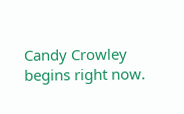Candy Crowley begins right now.